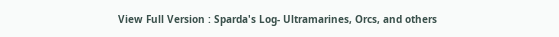View Full Version : Sparda's Log- Ultramarines, Orcs, and others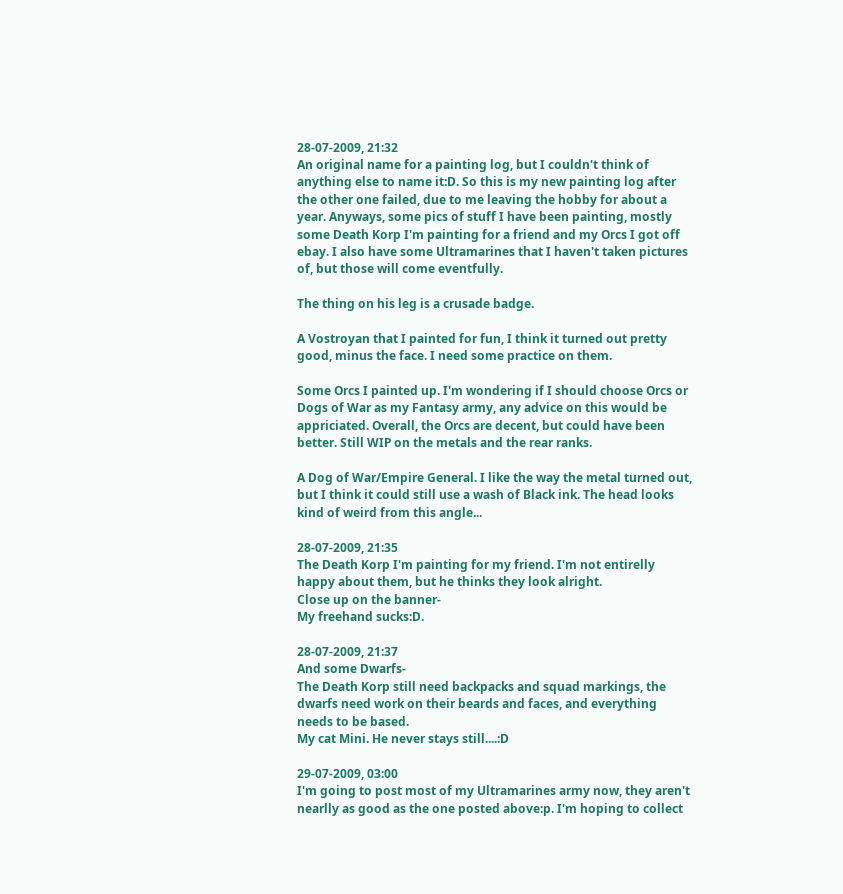28-07-2009, 21:32
An original name for a painting log, but I couldn't think of anything else to name it:D. So this is my new painting log after the other one failed, due to me leaving the hobby for about a year. Anyways, some pics of stuff I have been painting, mostly some Death Korp I'm painting for a friend and my Orcs I got off ebay. I also have some Ultramarines that I haven't taken pictures of, but those will come eventfully.

The thing on his leg is a crusade badge.

A Vostroyan that I painted for fun, I think it turned out pretty good, minus the face. I need some practice on them.

Some Orcs I painted up. I'm wondering if I should choose Orcs or Dogs of War as my Fantasy army, any advice on this would be appriciated. Overall, the Orcs are decent, but could have been better. Still WIP on the metals and the rear ranks.

A Dog of War/Empire General. I like the way the metal turned out, but I think it could still use a wash of Black ink. The head looks kind of weird from this angle...

28-07-2009, 21:35
The Death Korp I'm painting for my friend. I'm not entirelly happy about them, but he thinks they look alright.
Close up on the banner-
My freehand sucks:D.

28-07-2009, 21:37
And some Dwarfs-
The Death Korp still need backpacks and squad markings, the dwarfs need work on their beards and faces, and everything needs to be based.
My cat Mini. He never stays still....:D

29-07-2009, 03:00
I'm going to post most of my Ultramarines army now, they aren't nearlly as good as the one posted above:p. I'm hoping to collect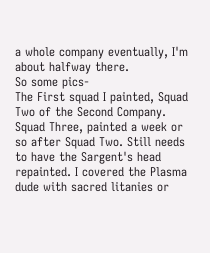a whole company eventually, I'm about halfway there.
So some pics-
The First squad I painted, Squad Two of the Second Company.
Squad Three, painted a week or so after Squad Two. Still needs to have the Sargent's head repainted. I covered the Plasma dude with sacred litanies or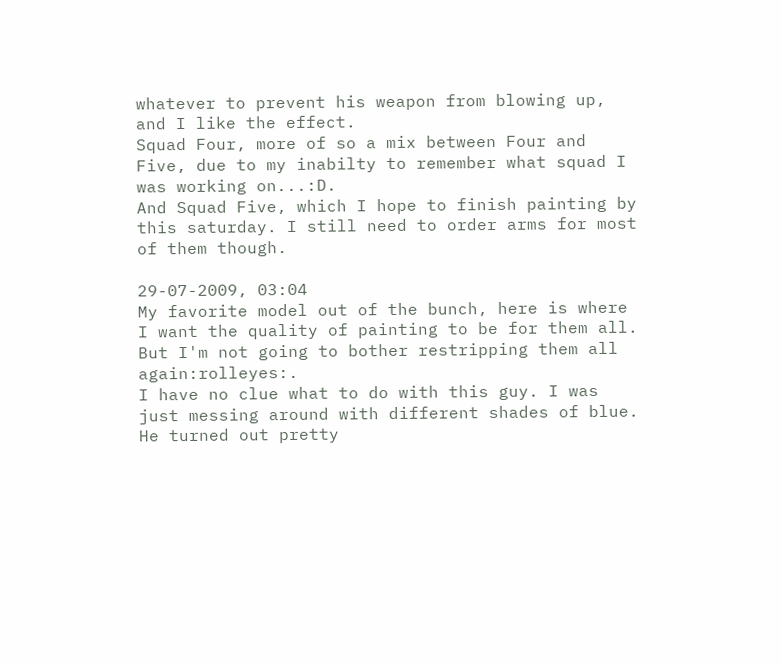whatever to prevent his weapon from blowing up, and I like the effect.
Squad Four, more of so a mix between Four and Five, due to my inabilty to remember what squad I was working on...:D.
And Squad Five, which I hope to finish painting by this saturday. I still need to order arms for most of them though.

29-07-2009, 03:04
My favorite model out of the bunch, here is where I want the quality of painting to be for them all. But I'm not going to bother restripping them all again:rolleyes:.
I have no clue what to do with this guy. I was just messing around with different shades of blue. He turned out pretty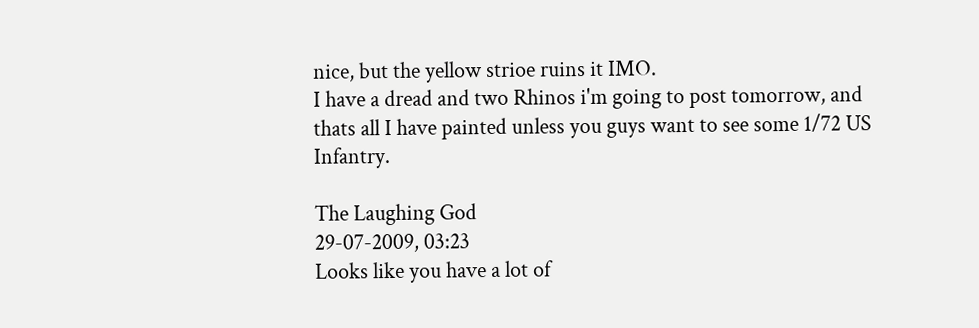nice, but the yellow strioe ruins it IMO.
I have a dread and two Rhinos i'm going to post tomorrow, and thats all I have painted unless you guys want to see some 1/72 US Infantry.

The Laughing God
29-07-2009, 03:23
Looks like you have a lot of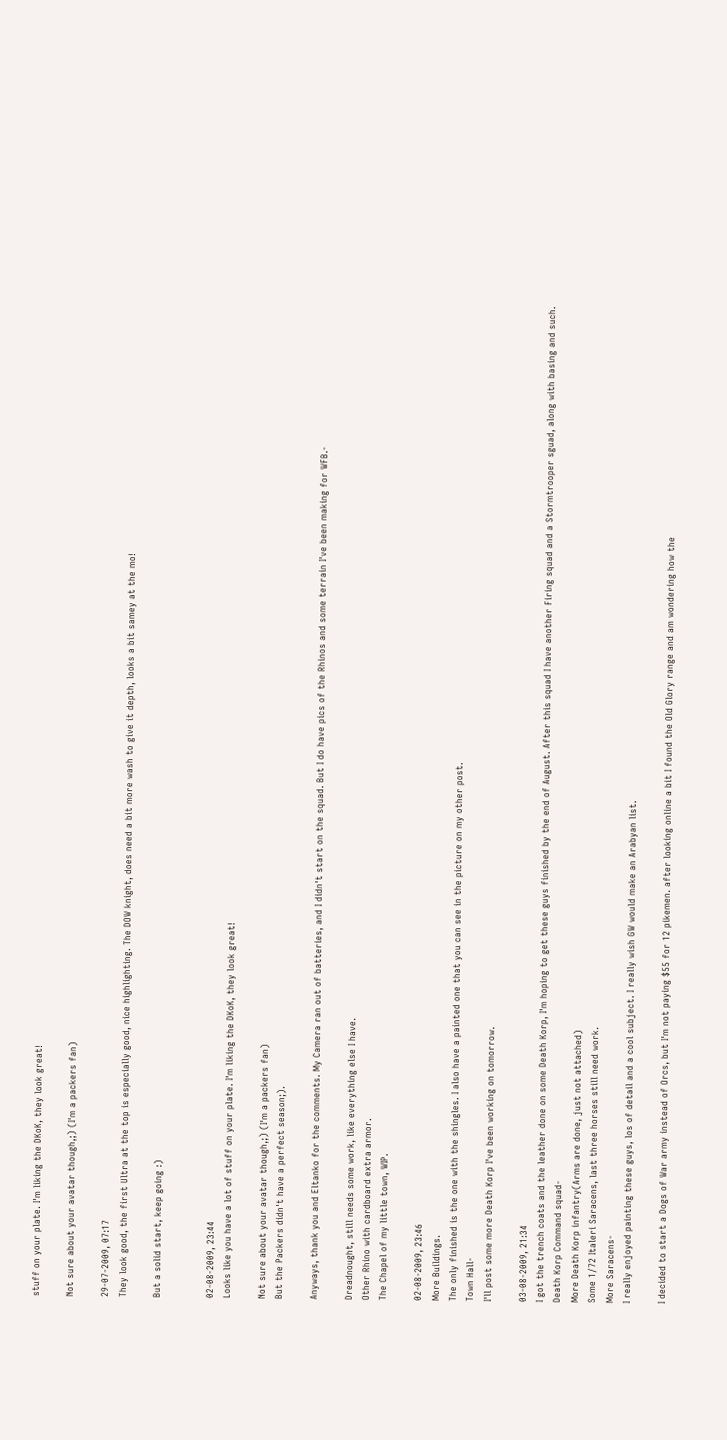stuff on your plate. I'm liking the DKoK, they look great!

Not sure about your avatar though,;) (I'm a packers fan)

29-07-2009, 07:17
They look good, the first Ultra at the top is especially good, nice highlighting. The DOW knight, does need a bit more wash to give it depth, looks a bit samey at the mo!

But a solid start, keep going :)


02-08-2009, 23:44
Looks like you have a lot of stuff on your plate. I'm liking the DKoK, they look great!

Not sure about your avatar though,;) (I'm a packers fan)
But the Packers didn't have a perfect season;).

Anyways, thank you and Eltanko for the comments. My Camera ran out of batteries, and I didn't start on the squad. But I do have pics of the Rhinos and some terrain I've been making for WFB.-

Dreadnought, still needs some work, like everything else I have.
Other Rhino with cardboard extra armor.
The Chapel of my little town, WIP.

02-08-2009, 23:46
More Buildings.
The only finished is the one with the shingles. I also have a painted one that you can see in the picture on my other post.
Town Hall-
I'll post some more Death Korp I've been working on tomorrow.

03-08-2009, 21:34
I got the trench coats and the leather done on some Death Korp, I'm hoping to get these guys finished by the end of August. After this squad I have another Firing squad and a Stormtrooper sguad, along with basing and such.
Death Korp Command squad-
More Death Korp infantry(Arms are done, just not attached)
Some 1/72 Italeri Saracens, last three horses still need work.
More Saracens-
I really enjoyed painting these guys, los of detail and a cool subject. I really wish GW would make an Arabyan list.

I decided to start a Dogs of War army instead of Orcs, but I'm not paying $55 for 12 pikemen. after looking online a bit I found the Old Glory range and am wondering how the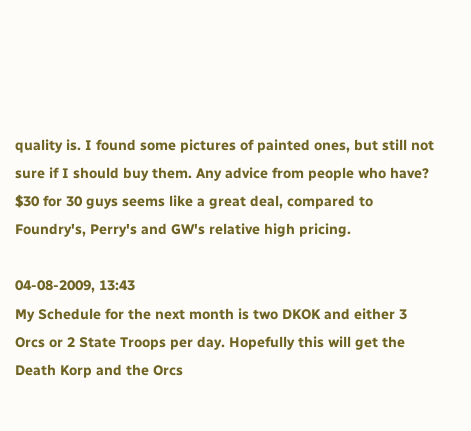quality is. I found some pictures of painted ones, but still not sure if I should buy them. Any advice from people who have? $30 for 30 guys seems like a great deal, compared to Foundry's, Perry's and GW's relative high pricing.

04-08-2009, 13:43
My Schedule for the next month is two DKOK and either 3 Orcs or 2 State Troops per day. Hopefully this will get the Death Korp and the Orcs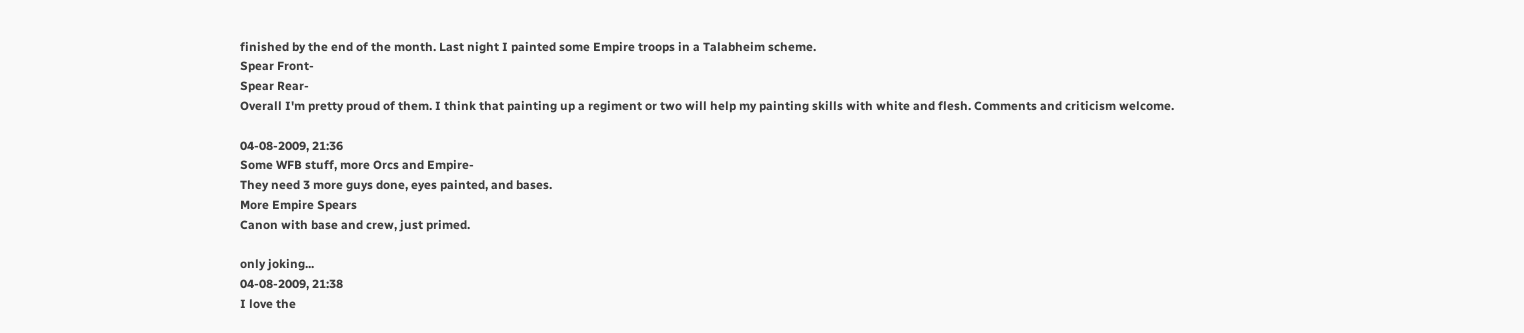finished by the end of the month. Last night I painted some Empire troops in a Talabheim scheme.
Spear Front-
Spear Rear-
Overall I'm pretty proud of them. I think that painting up a regiment or two will help my painting skills with white and flesh. Comments and criticism welcome.

04-08-2009, 21:36
Some WFB stuff, more Orcs and Empire-
They need 3 more guys done, eyes painted, and bases.
More Empire Spears
Canon with base and crew, just primed.

only joking...
04-08-2009, 21:38
I love the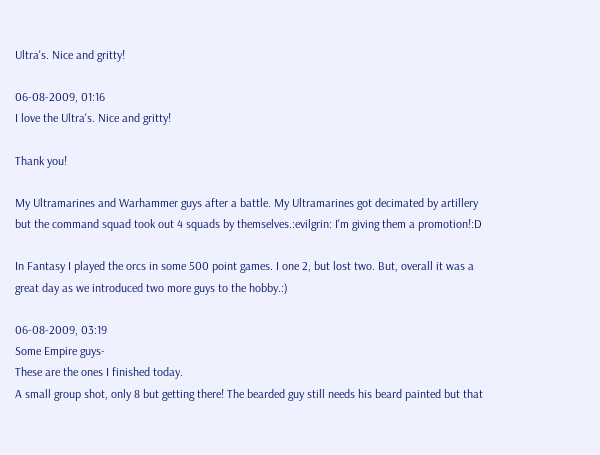Ultra's. Nice and gritty!

06-08-2009, 01:16
I love the Ultra's. Nice and gritty!

Thank you!

My Ultramarines and Warhammer guys after a battle. My Ultramarines got decimated by artillery but the command squad took out 4 squads by themselves.:evilgrin: I'm giving them a promotion!:D

In Fantasy I played the orcs in some 500 point games. I one 2, but lost two. But, overall it was a great day as we introduced two more guys to the hobby.:)

06-08-2009, 03:19
Some Empire guys-
These are the ones I finished today.
A small group shot, only 8 but getting there! The bearded guy still needs his beard painted but that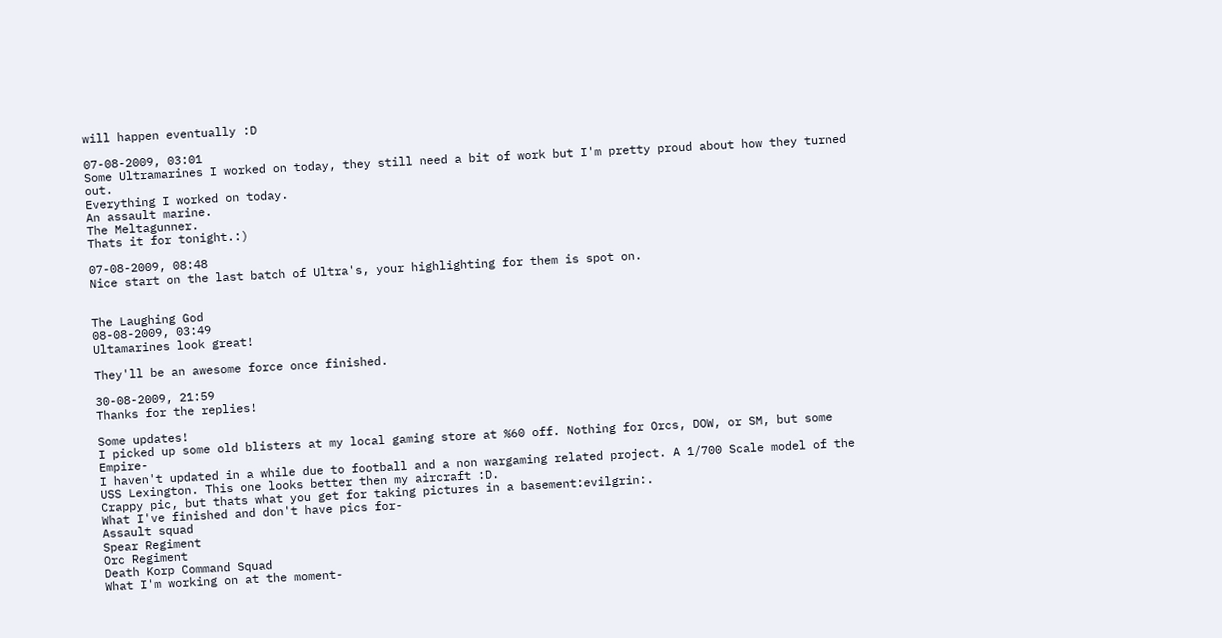will happen eventually :D

07-08-2009, 03:01
Some Ultramarines I worked on today, they still need a bit of work but I'm pretty proud about how they turned out.
Everything I worked on today.
An assault marine.
The Meltagunner.
Thats it for tonight.:)

07-08-2009, 08:48
Nice start on the last batch of Ultra's, your highlighting for them is spot on.


The Laughing God
08-08-2009, 03:49
Ultamarines look great!

They'll be an awesome force once finished.

30-08-2009, 21:59
Thanks for the replies!

Some updates!
I picked up some old blisters at my local gaming store at %60 off. Nothing for Orcs, DOW, or SM, but some Empire-
I haven't updated in a while due to football and a non wargaming related project. A 1/700 Scale model of the USS Lexington. This one looks better then my aircraft :D.
Crappy pic, but thats what you get for taking pictures in a basement:evilgrin:.
What I've finished and don't have pics for-
Assault squad
Spear Regiment
Orc Regiment
Death Korp Command Squad
What I'm working on at the moment-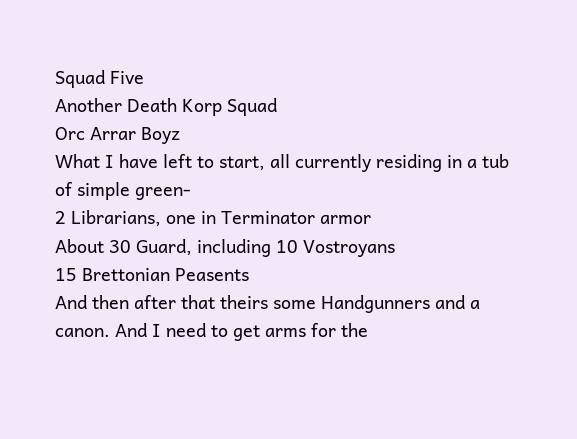Squad Five
Another Death Korp Squad
Orc Arrar Boyz
What I have left to start, all currently residing in a tub of simple green-
2 Librarians, one in Terminator armor
About 30 Guard, including 10 Vostroyans
15 Brettonian Peasents
And then after that theirs some Handgunners and a canon. And I need to get arms for the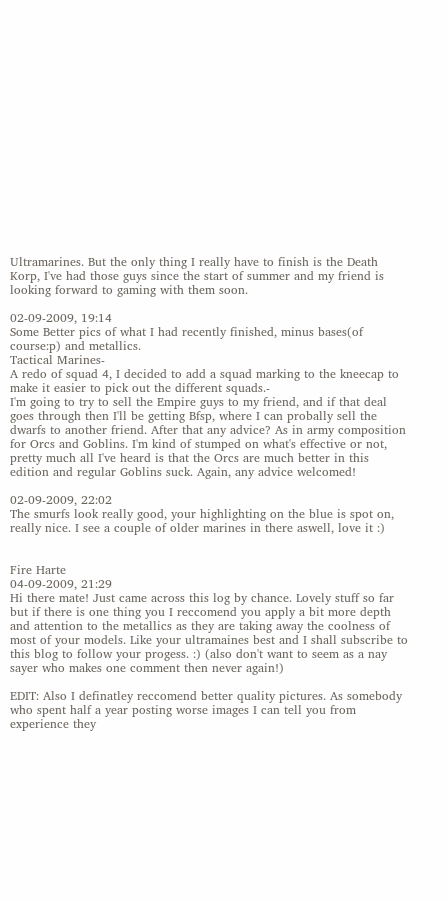Ultramarines. But the only thing I really have to finish is the Death Korp, I've had those guys since the start of summer and my friend is looking forward to gaming with them soon.

02-09-2009, 19:14
Some Better pics of what I had recently finished, minus bases(of course:p) and metallics.
Tactical Marines-
A redo of squad 4, I decided to add a squad marking to the kneecap to make it easier to pick out the different squads.-
I'm going to try to sell the Empire guys to my friend, and if that deal goes through then I'll be getting Bfsp, where I can probally sell the dwarfs to another friend. After that any advice? As in army composition for Orcs and Goblins. I'm kind of stumped on what's effective or not, pretty much all I've heard is that the Orcs are much better in this edition and regular Goblins suck. Again, any advice welcomed!

02-09-2009, 22:02
The smurfs look really good, your highlighting on the blue is spot on, really nice. I see a couple of older marines in there aswell, love it :)


Fire Harte
04-09-2009, 21:29
Hi there mate! Just came across this log by chance. Lovely stuff so far but if there is one thing you I reccomend you apply a bit more depth and attention to the metallics as they are taking away the coolness of most of your models. Like your ultramaines best and I shall subscribe to this blog to follow your progess. :) (also don't want to seem as a nay sayer who makes one comment then never again!)

EDIT: Also I definatley reccomend better quality pictures. As somebody who spent half a year posting worse images I can tell you from experience they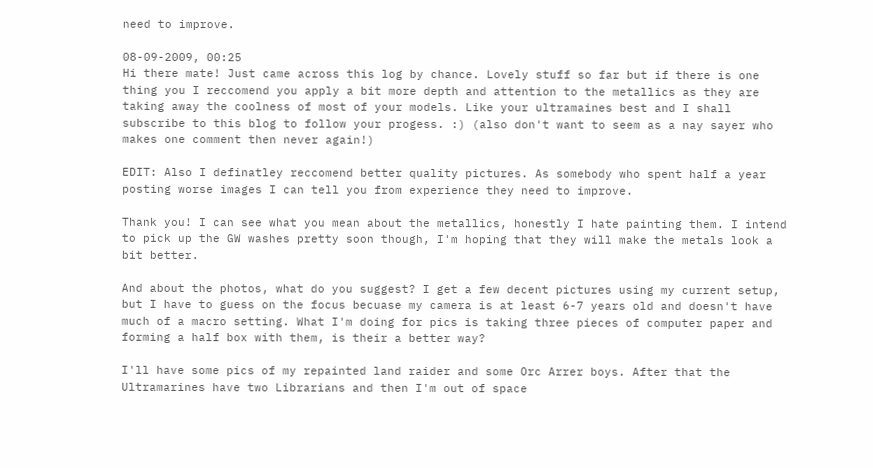need to improve.

08-09-2009, 00:25
Hi there mate! Just came across this log by chance. Lovely stuff so far but if there is one thing you I reccomend you apply a bit more depth and attention to the metallics as they are taking away the coolness of most of your models. Like your ultramaines best and I shall subscribe to this blog to follow your progess. :) (also don't want to seem as a nay sayer who makes one comment then never again!)

EDIT: Also I definatley reccomend better quality pictures. As somebody who spent half a year posting worse images I can tell you from experience they need to improve.

Thank you! I can see what you mean about the metallics, honestly I hate painting them. I intend to pick up the GW washes pretty soon though, I'm hoping that they will make the metals look a bit better.

And about the photos, what do you suggest? I get a few decent pictures using my current setup, but I have to guess on the focus becuase my camera is at least 6-7 years old and doesn't have much of a macro setting. What I'm doing for pics is taking three pieces of computer paper and forming a half box with them, is their a better way?

I'll have some pics of my repainted land raider and some Orc Arrer boys. After that the Ultramarines have two Librarians and then I'm out of space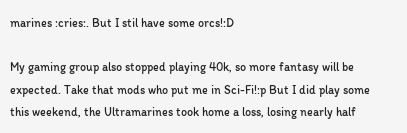marines :cries:. But I stil have some orcs!:D

My gaming group also stopped playing 40k, so more fantasy will be expected. Take that mods who put me in Sci-Fi!:p But I did play some this weekend, the Ultramarines took home a loss, losing nearly half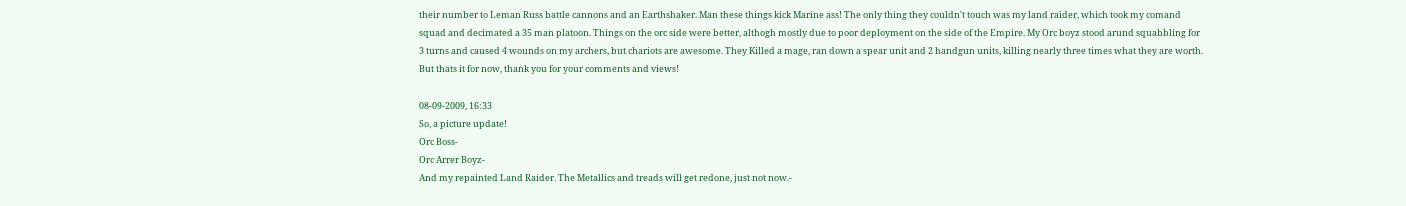their number to Leman Russ battle cannons and an Earthshaker. Man these things kick Marine ass! The only thing they couldn't touch was my land raider, which took my comand squad and decimated a 35 man platoon. Things on the orc side were better, althogh mostly due to poor deployment on the side of the Empire. My Orc boyz stood arund squabbling for 3 turns and caused 4 wounds on my archers, but chariots are awesome. They Killed a mage, ran down a spear unit and 2 handgun units, killing nearly three times what they are worth. But thats it for now, thank you for your comments and views!

08-09-2009, 16:33
So, a picture update!
Orc Boss-
Orc Arrer Boyz-
And my repainted Land Raider. The Metallics and treads will get redone, just not now.-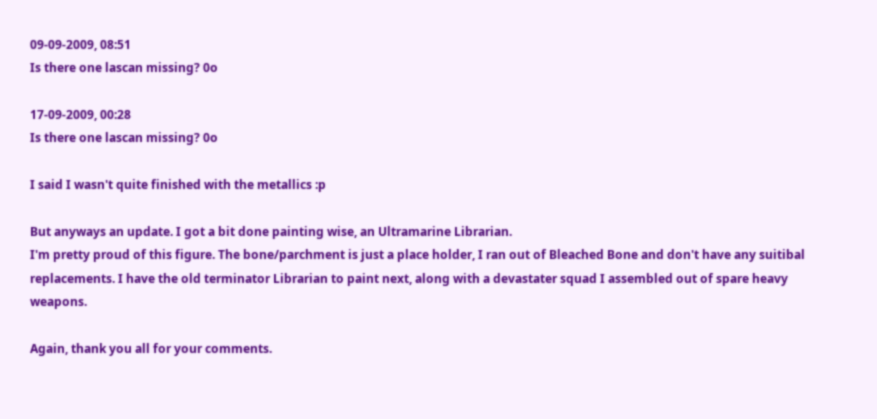09-09-2009, 08:51
Is there one lascan missing? 0o

17-09-2009, 00:28
Is there one lascan missing? 0o

I said I wasn't quite finished with the metallics :p

But anyways an update. I got a bit done painting wise, an Ultramarine Librarian.
I'm pretty proud of this figure. The bone/parchment is just a place holder, I ran out of Bleached Bone and don't have any suitibal replacements. I have the old terminator Librarian to paint next, along with a devastater squad I assembled out of spare heavy weapons.

Again, thank you all for your comments.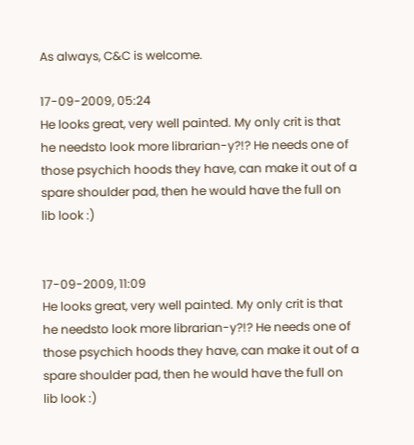As always, C&C is welcome.

17-09-2009, 05:24
He looks great, very well painted. My only crit is that he needsto look more librarian-y?!? He needs one of those psychich hoods they have, can make it out of a spare shoulder pad, then he would have the full on lib look :)


17-09-2009, 11:09
He looks great, very well painted. My only crit is that he needsto look more librarian-y?!? He needs one of those psychich hoods they have, can make it out of a spare shoulder pad, then he would have the full on lib look :)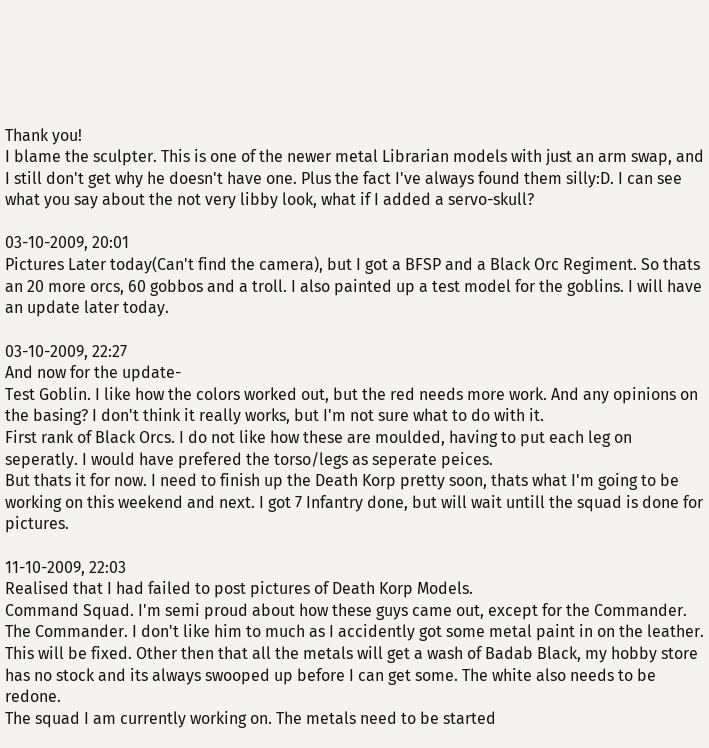Thank you!
I blame the sculpter. This is one of the newer metal Librarian models with just an arm swap, and I still don't get why he doesn't have one. Plus the fact I've always found them silly:D. I can see what you say about the not very libby look, what if I added a servo-skull?

03-10-2009, 20:01
Pictures Later today(Can't find the camera), but I got a BFSP and a Black Orc Regiment. So thats an 20 more orcs, 60 gobbos and a troll. I also painted up a test model for the goblins. I will have an update later today.

03-10-2009, 22:27
And now for the update-
Test Goblin. I like how the colors worked out, but the red needs more work. And any opinions on the basing? I don't think it really works, but I'm not sure what to do with it.
First rank of Black Orcs. I do not like how these are moulded, having to put each leg on seperatly. I would have prefered the torso/legs as seperate peices.
But thats it for now. I need to finish up the Death Korp pretty soon, thats what I'm going to be working on this weekend and next. I got 7 Infantry done, but will wait untill the squad is done for pictures.

11-10-2009, 22:03
Realised that I had failed to post pictures of Death Korp Models.
Command Squad. I'm semi proud about how these guys came out, except for the Commander.
The Commander. I don't like him to much as I accidently got some metal paint in on the leather. This will be fixed. Other then that all the metals will get a wash of Badab Black, my hobby store has no stock and its always swooped up before I can get some. The white also needs to be redone.
The squad I am currently working on. The metals need to be started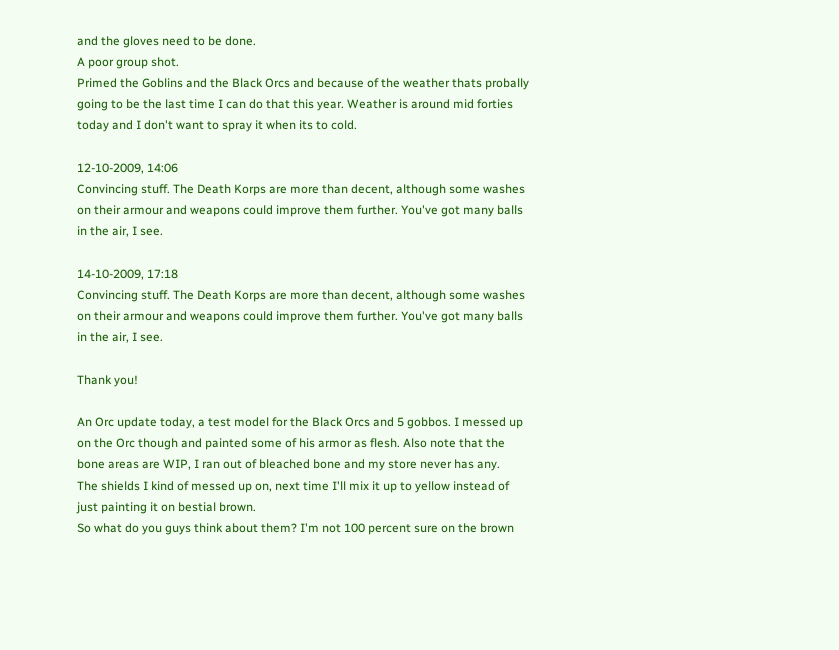and the gloves need to be done.
A poor group shot.
Primed the Goblins and the Black Orcs and because of the weather thats probally going to be the last time I can do that this year. Weather is around mid forties today and I don't want to spray it when its to cold.

12-10-2009, 14:06
Convincing stuff. The Death Korps are more than decent, although some washes on their armour and weapons could improve them further. You've got many balls in the air, I see.

14-10-2009, 17:18
Convincing stuff. The Death Korps are more than decent, although some washes on their armour and weapons could improve them further. You've got many balls in the air, I see.

Thank you!

An Orc update today, a test model for the Black Orcs and 5 gobbos. I messed up on the Orc though and painted some of his armor as flesh. Also note that the bone areas are WIP, I ran out of bleached bone and my store never has any.
The shields I kind of messed up on, next time I'll mix it up to yellow instead of just painting it on bestial brown.
So what do you guys think about them? I'm not 100 percent sure on the brown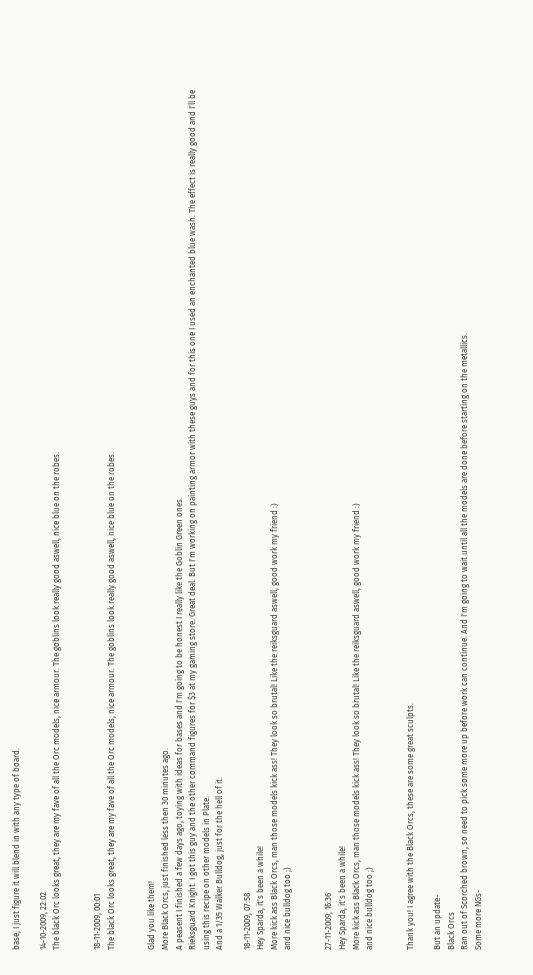base, I just figure it will blend in with any type of board.

14-10-2009, 22:02
The black Orc looks great, they are my fave of all the Orc models, nice armour. The goblins look really good aswell, nice blue on the robes.


18-11-2009, 00:01
The black Orc looks great, they are my fave of all the Orc models, nice armour. The goblins look really good aswell, nice blue on the robes.


Glad you like them!
More Black Orcs, just finished less then 30 minutes ago.
A peasent I finished a few days ago, toying with ideas for bases and I'm going to be honest I really like the Goblin Green ones.
Rieksguard Knight. I got this guy and the other command figures for $3 at my gaming store. Great deal. But I'm working on painting armor with these guys and for this one I used an enchanted blue wash. The effect is really good and I'll be using this recipe on other models in Plate.
And a 1/35 Walker Bulldog, just for the hell of it.

18-11-2009, 07:58
Hey Sparda, it's been a while!
More kick ass Black Orcs, man those models kick ass! They look so brutal! Like the reiksguard aswell, good work my friend :)
and nice bulldog too ;)


27-11-2009, 16:36
Hey Sparda, it's been a while!
More kick ass Black Orcs, man those models kick ass! They look so brutal! Like the reiksguard aswell, good work my friend :)
and nice bulldog too ;)


Thank you! I agree with the Black Orcs, these are some great sculpts.

But an update-
Black Orcs
Ran out of Scorched brown, so need to pick some more up before work can continue. And I'm going to wait until all the models are done before starting on the metallics.
Some more NGs-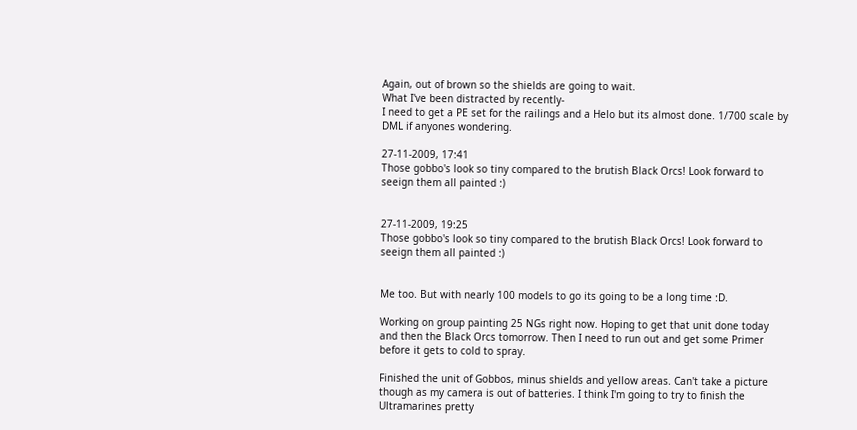Again, out of brown so the shields are going to wait.
What I've been distracted by recently-
I need to get a PE set for the railings and a Helo but its almost done. 1/700 scale by DML if anyones wondering.

27-11-2009, 17:41
Those gobbo's look so tiny compared to the brutish Black Orcs! Look forward to seeign them all painted :)


27-11-2009, 19:25
Those gobbo's look so tiny compared to the brutish Black Orcs! Look forward to seeign them all painted :)


Me too. But with nearly 100 models to go its going to be a long time :D.

Working on group painting 25 NGs right now. Hoping to get that unit done today and then the Black Orcs tomorrow. Then I need to run out and get some Primer before it gets to cold to spray.

Finished the unit of Gobbos, minus shields and yellow areas. Can't take a picture though as my camera is out of batteries. I think I'm going to try to finish the Ultramarines pretty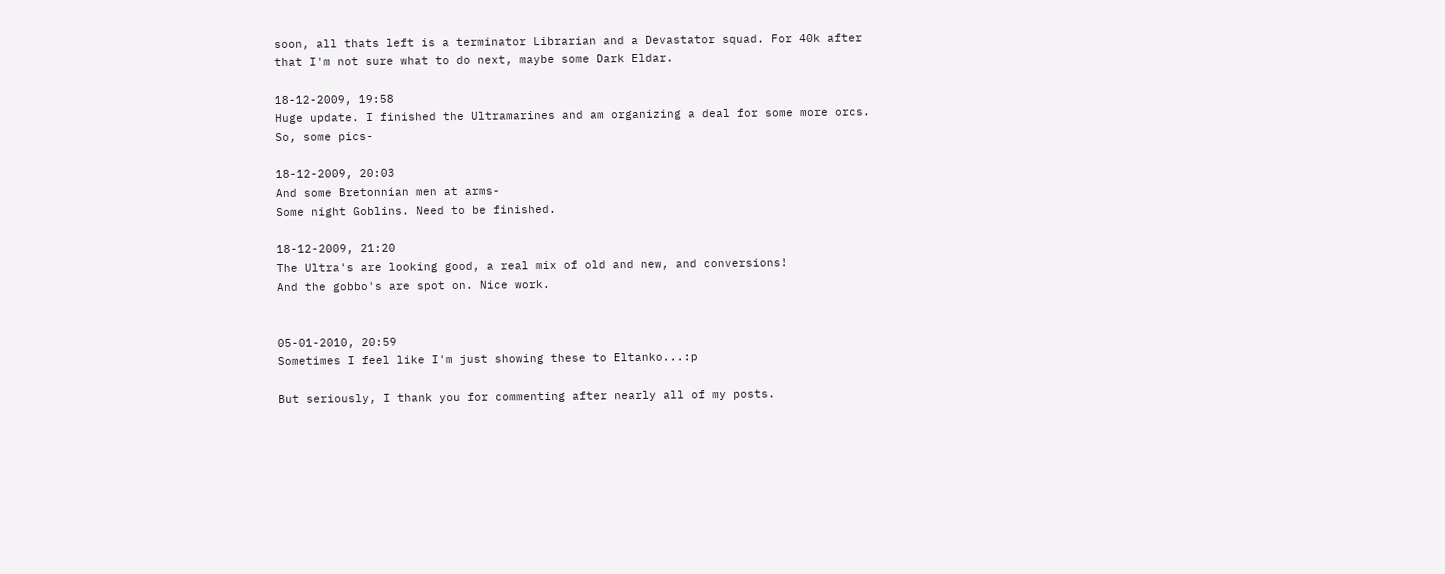soon, all thats left is a terminator Librarian and a Devastator squad. For 40k after that I'm not sure what to do next, maybe some Dark Eldar.

18-12-2009, 19:58
Huge update. I finished the Ultramarines and am organizing a deal for some more orcs. So, some pics-

18-12-2009, 20:03
And some Bretonnian men at arms-
Some night Goblins. Need to be finished.

18-12-2009, 21:20
The Ultra's are looking good, a real mix of old and new, and conversions!
And the gobbo's are spot on. Nice work.


05-01-2010, 20:59
Sometimes I feel like I'm just showing these to Eltanko...:p

But seriously, I thank you for commenting after nearly all of my posts.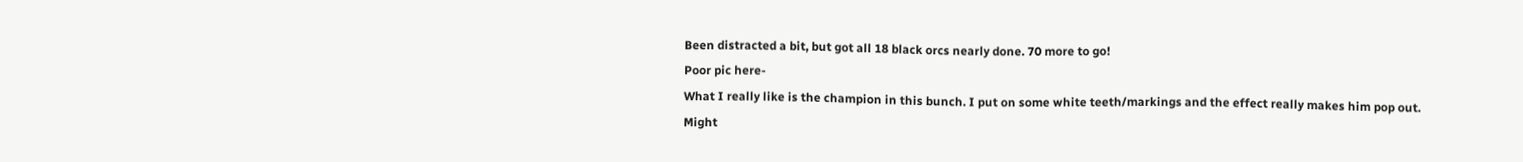Been distracted a bit, but got all 18 black orcs nearly done. 70 more to go!
Poor pic here-
What I really like is the champion in this bunch. I put on some white teeth/markings and the effect really makes him pop out. Might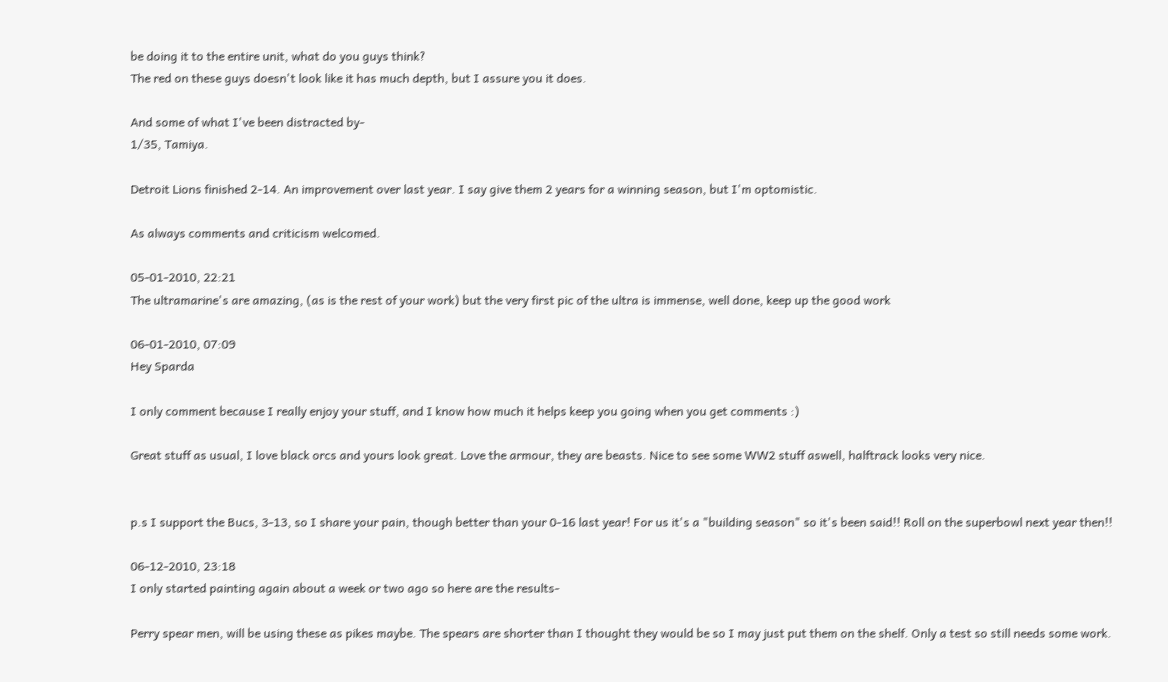be doing it to the entire unit, what do you guys think?
The red on these guys doesn't look like it has much depth, but I assure you it does.

And some of what I've been distracted by-
1/35, Tamiya.

Detroit Lions finished 2-14. An improvement over last year. I say give them 2 years for a winning season, but I'm optomistic.

As always comments and criticism welcomed.

05-01-2010, 22:21
The ultramarine's are amazing, (as is the rest of your work) but the very first pic of the ultra is immense, well done, keep up the good work

06-01-2010, 07:09
Hey Sparda

I only comment because I really enjoy your stuff, and I know how much it helps keep you going when you get comments :)

Great stuff as usual, I love black orcs and yours look great. Love the armour, they are beasts. Nice to see some WW2 stuff aswell, halftrack looks very nice.


p.s I support the Bucs, 3-13, so I share your pain, though better than your 0-16 last year! For us it's a "building season" so it's been said!! Roll on the superbowl next year then!!

06-12-2010, 23:18
I only started painting again about a week or two ago so here are the results-

Perry spear men, will be using these as pikes maybe. The spears are shorter than I thought they would be so I may just put them on the shelf. Only a test so still needs some work.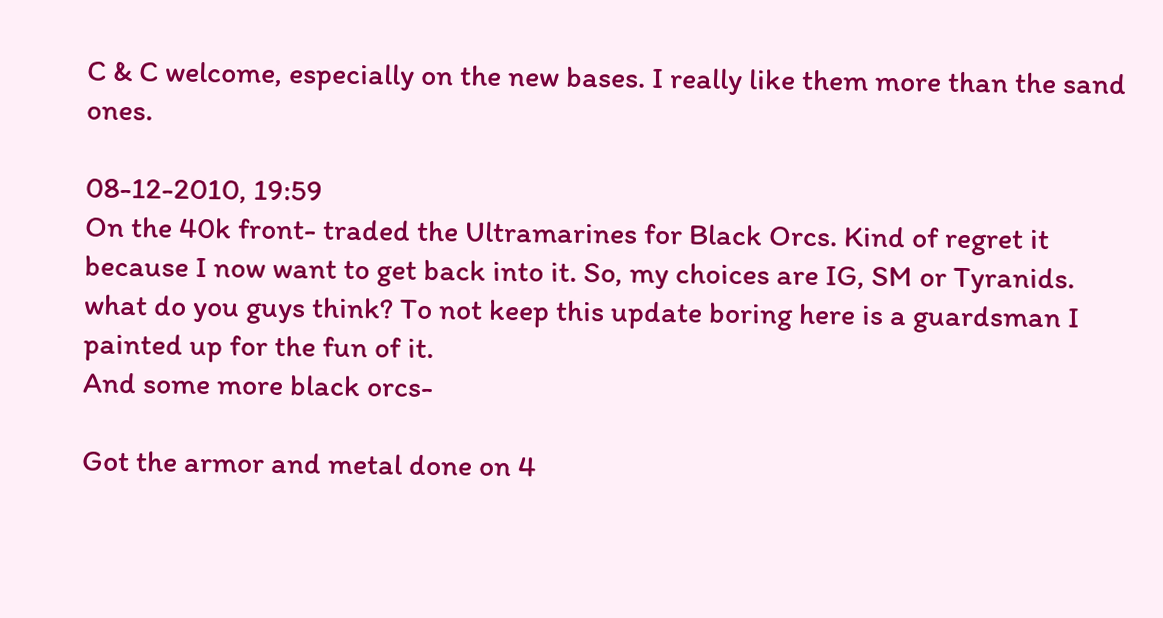C & C welcome, especially on the new bases. I really like them more than the sand ones.

08-12-2010, 19:59
On the 40k front- traded the Ultramarines for Black Orcs. Kind of regret it because I now want to get back into it. So, my choices are IG, SM or Tyranids. what do you guys think? To not keep this update boring here is a guardsman I painted up for the fun of it.
And some more black orcs-

Got the armor and metal done on 4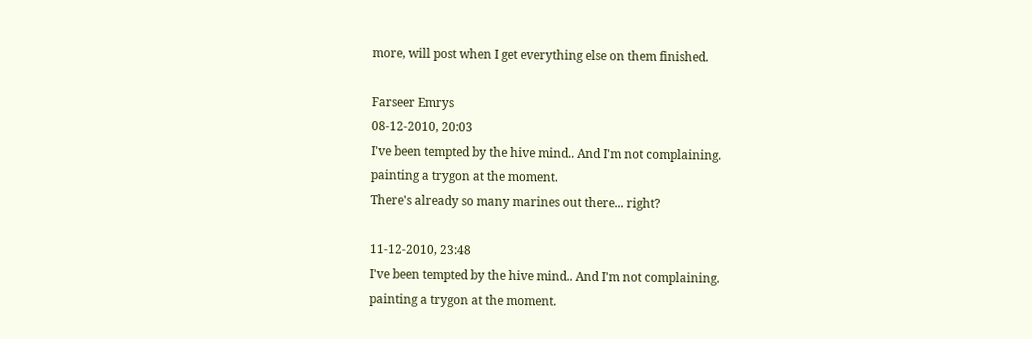more, will post when I get everything else on them finished.

Farseer Emrys
08-12-2010, 20:03
I've been tempted by the hive mind.. And I'm not complaining.
painting a trygon at the moment.
There's already so many marines out there... right?

11-12-2010, 23:48
I've been tempted by the hive mind.. And I'm not complaining.
painting a trygon at the moment.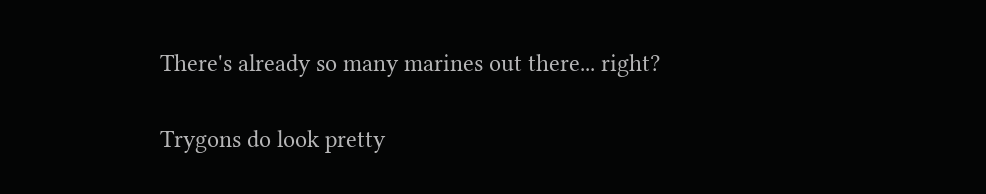There's already so many marines out there... right?

Trygons do look pretty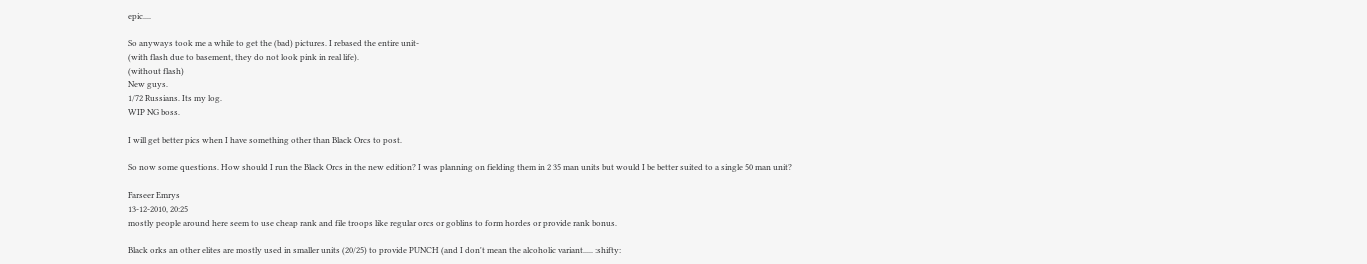epic....

So anyways took me a while to get the (bad) pictures. I rebased the entire unit-
(with flash due to basement, they do not look pink in real life).
(without flash)
New guys.
1/72 Russians. Its my log.
WIP NG boss.

I will get better pics when I have something other than Black Orcs to post.

So now some questions. How should I run the Black Orcs in the new edition? I was planning on fielding them in 2 35 man units but would I be better suited to a single 50 man unit?

Farseer Emrys
13-12-2010, 20:25
mostly people around here seem to use cheap rank and file troops like regular orcs or goblins to form hordes or provide rank bonus.

Black orks an other elites are mostly used in smaller units (20/25) to provide PUNCH (and I don't mean the alcoholic variant..... :shifty: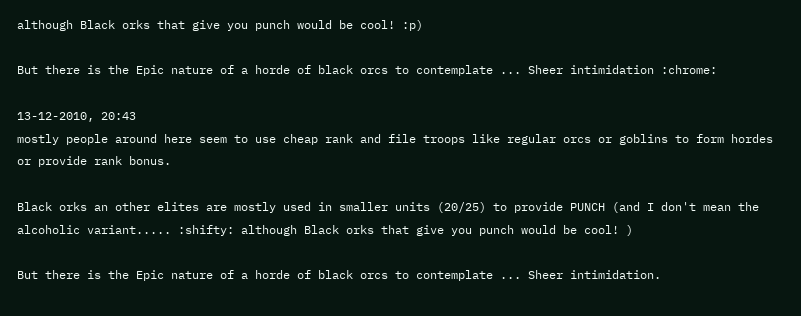although Black orks that give you punch would be cool! :p)

But there is the Epic nature of a horde of black orcs to contemplate ... Sheer intimidation :chrome:

13-12-2010, 20:43
mostly people around here seem to use cheap rank and file troops like regular orcs or goblins to form hordes or provide rank bonus.

Black orks an other elites are mostly used in smaller units (20/25) to provide PUNCH (and I don't mean the alcoholic variant..... :shifty: although Black orks that give you punch would be cool! )

But there is the Epic nature of a horde of black orcs to contemplate ... Sheer intimidation.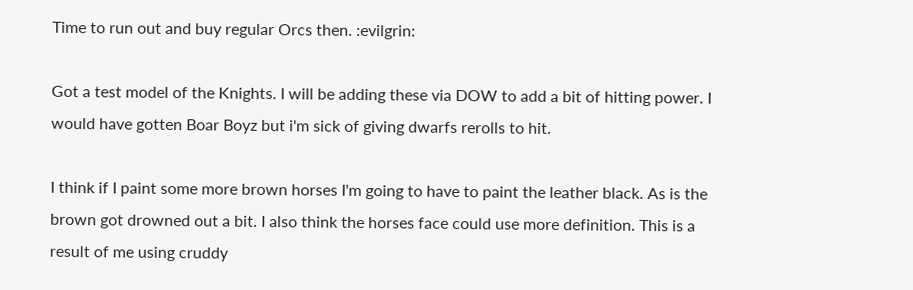Time to run out and buy regular Orcs then. :evilgrin:

Got a test model of the Knights. I will be adding these via DOW to add a bit of hitting power. I would have gotten Boar Boyz but i'm sick of giving dwarfs rerolls to hit.

I think if I paint some more brown horses I'm going to have to paint the leather black. As is the brown got drowned out a bit. I also think the horses face could use more definition. This is a result of me using cruddy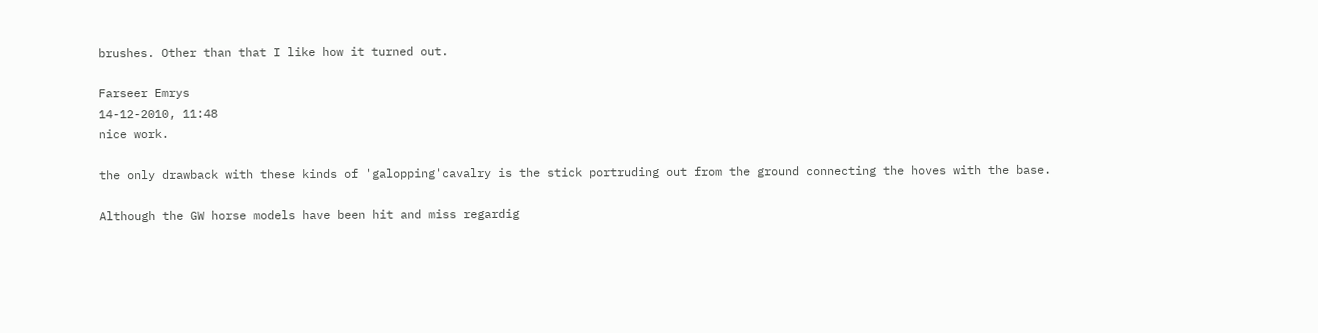brushes. Other than that I like how it turned out.

Farseer Emrys
14-12-2010, 11:48
nice work.

the only drawback with these kinds of 'galopping'cavalry is the stick portruding out from the ground connecting the hoves with the base.

Although the GW horse models have been hit and miss regardig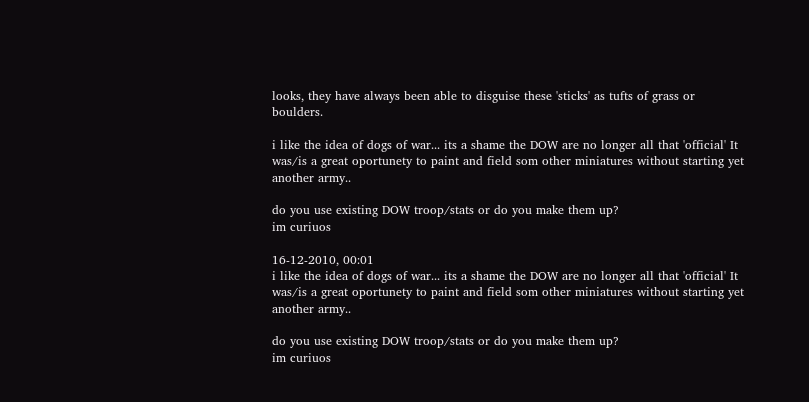looks, they have always been able to disguise these 'sticks' as tufts of grass or boulders.

i like the idea of dogs of war... its a shame the DOW are no longer all that 'official' It was/is a great oportunety to paint and field som other miniatures without starting yet another army..

do you use existing DOW troop/stats or do you make them up?
im curiuos

16-12-2010, 00:01
i like the idea of dogs of war... its a shame the DOW are no longer all that 'official' It was/is a great oportunety to paint and field som other miniatures without starting yet another army..

do you use existing DOW troop/stats or do you make them up?
im curiuos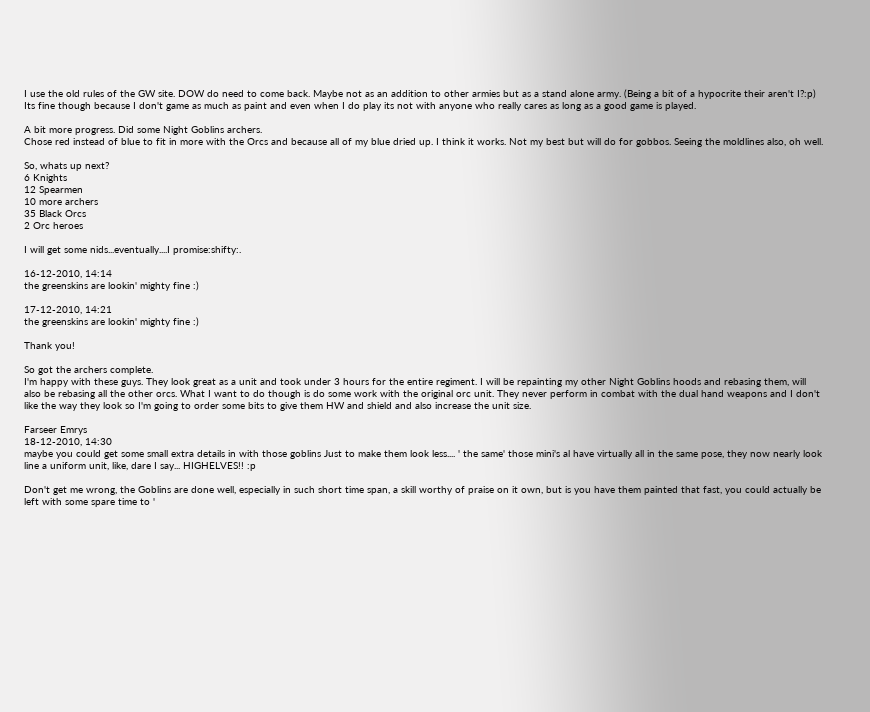I use the old rules of the GW site. DOW do need to come back. Maybe not as an addition to other armies but as a stand alone army. (Being a bit of a hypocrite their aren't I?:p) Its fine though because I don't game as much as paint and even when I do play its not with anyone who really cares as long as a good game is played.

A bit more progress. Did some Night Goblins archers.
Chose red instead of blue to fit in more with the Orcs and because all of my blue dried up. I think it works. Not my best but will do for gobbos. Seeing the moldlines also, oh well.

So, whats up next?
6 Knights
12 Spearmen
10 more archers
35 Black Orcs
2 Orc heroes

I will get some nids...eventually....I promise:shifty:.

16-12-2010, 14:14
the greenskins are lookin' mighty fine :)

17-12-2010, 14:21
the greenskins are lookin' mighty fine :)

Thank you!

So got the archers complete.
I'm happy with these guys. They look great as a unit and took under 3 hours for the entire regiment. I will be repainting my other Night Goblins hoods and rebasing them, will also be rebasing all the other orcs. What I want to do though is do some work with the original orc unit. They never perform in combat with the dual hand weapons and I don't like the way they look so I'm going to order some bits to give them HW and shield and also increase the unit size.

Farseer Emrys
18-12-2010, 14:30
maybe you could get some small extra details in with those goblins Just to make them look less.... ' the same' those mini's al have virtually all in the same pose, they now nearly look line a uniform unit, like, dare I say... HIGHELVES!! :p

Don't get me wrong, the Goblins are done well, especially in such short time span, a skill worthy of praise on it own, but is you have them painted that fast, you could actually be left with some spare time to '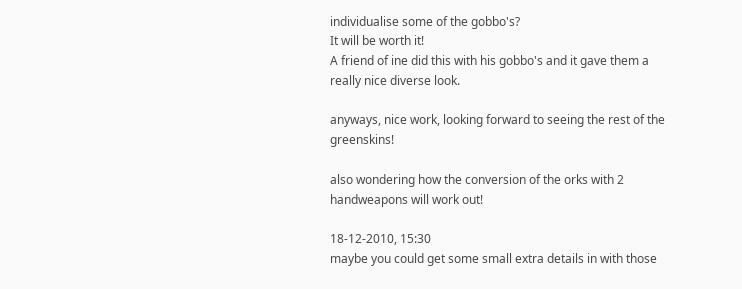individualise some of the gobbo's?
It will be worth it!
A friend of ine did this with his gobbo's and it gave them a really nice diverse look.

anyways, nice work, looking forward to seeing the rest of the greenskins!

also wondering how the conversion of the orks with 2 handweapons will work out!

18-12-2010, 15:30
maybe you could get some small extra details in with those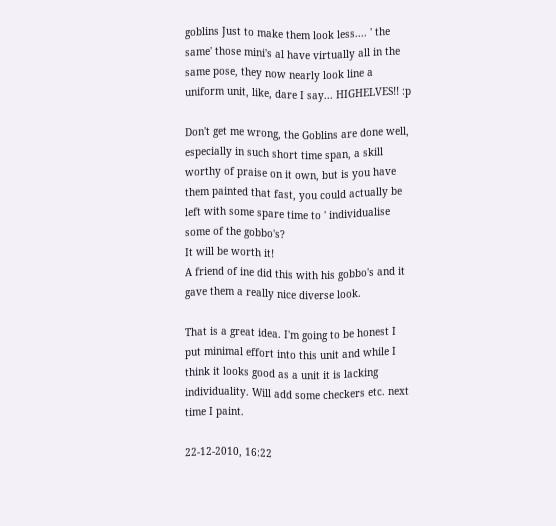goblins Just to make them look less.... ' the same' those mini's al have virtually all in the same pose, they now nearly look line a uniform unit, like, dare I say... HIGHELVES!! :p

Don't get me wrong, the Goblins are done well, especially in such short time span, a skill worthy of praise on it own, but is you have them painted that fast, you could actually be left with some spare time to ' individualise some of the gobbo's?
It will be worth it!
A friend of ine did this with his gobbo's and it gave them a really nice diverse look.

That is a great idea. I'm going to be honest I put minimal effort into this unit and while I think it looks good as a unit it is lacking individuality. Will add some checkers etc. next time I paint.

22-12-2010, 16:22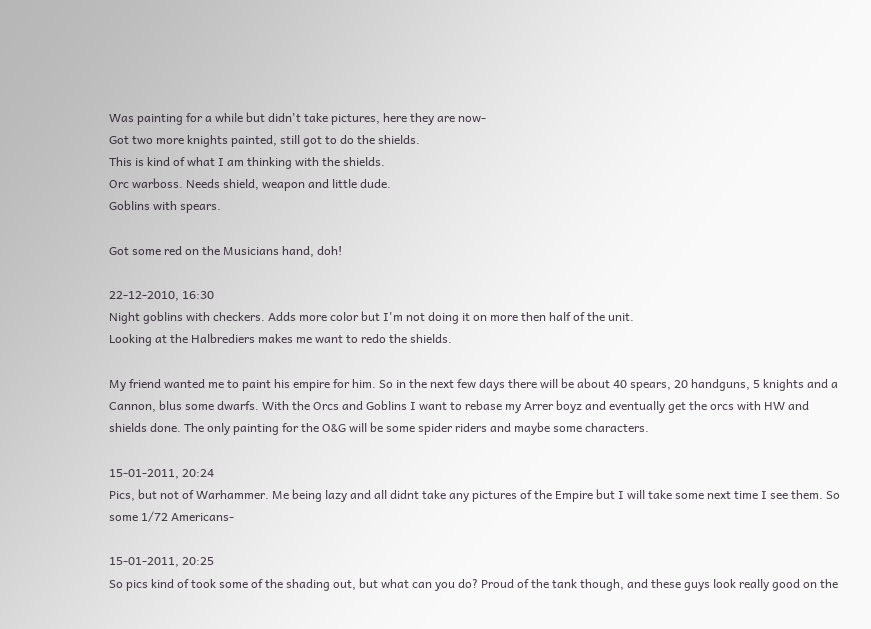Was painting for a while but didn't take pictures, here they are now-
Got two more knights painted, still got to do the shields.
This is kind of what I am thinking with the shields.
Orc warboss. Needs shield, weapon and little dude.
Goblins with spears.

Got some red on the Musicians hand, doh!

22-12-2010, 16:30
Night goblins with checkers. Adds more color but I'm not doing it on more then half of the unit.
Looking at the Halbrediers makes me want to redo the shields.

My friend wanted me to paint his empire for him. So in the next few days there will be about 40 spears, 20 handguns, 5 knights and a Cannon, blus some dwarfs. With the Orcs and Goblins I want to rebase my Arrer boyz and eventually get the orcs with HW and shields done. The only painting for the O&G will be some spider riders and maybe some characters.

15-01-2011, 20:24
Pics, but not of Warhammer. Me being lazy and all didnt take any pictures of the Empire but I will take some next time I see them. So some 1/72 Americans-

15-01-2011, 20:25
So pics kind of took some of the shading out, but what can you do? Proud of the tank though, and these guys look really good on the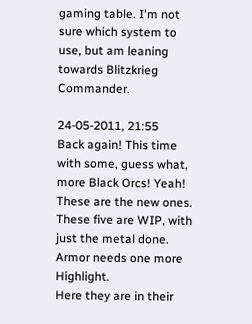gaming table. I'm not sure which system to use, but am leaning towards Blitzkrieg Commander.

24-05-2011, 21:55
Back again! This time with some, guess what, more Black Orcs! Yeah!
These are the new ones. These five are WIP, with just the metal done. Armor needs one more Highlight.
Here they are in their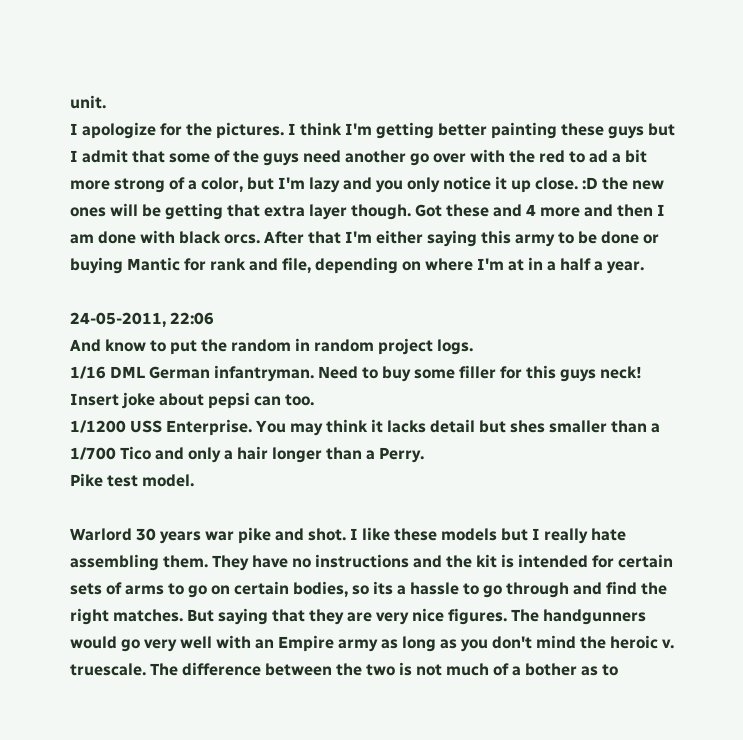unit.
I apologize for the pictures. I think I'm getting better painting these guys but I admit that some of the guys need another go over with the red to ad a bit more strong of a color, but I'm lazy and you only notice it up close. :D the new ones will be getting that extra layer though. Got these and 4 more and then I am done with black orcs. After that I'm either saying this army to be done or buying Mantic for rank and file, depending on where I'm at in a half a year.

24-05-2011, 22:06
And know to put the random in random project logs.
1/16 DML German infantryman. Need to buy some filler for this guys neck! Insert joke about pepsi can too.
1/1200 USS Enterprise. You may think it lacks detail but shes smaller than a 1/700 Tico and only a hair longer than a Perry.
Pike test model.

Warlord 30 years war pike and shot. I like these models but I really hate assembling them. They have no instructions and the kit is intended for certain sets of arms to go on certain bodies, so its a hassle to go through and find the right matches. But saying that they are very nice figures. The handgunners would go very well with an Empire army as long as you don't mind the heroic v. truescale. The difference between the two is not much of a bother as to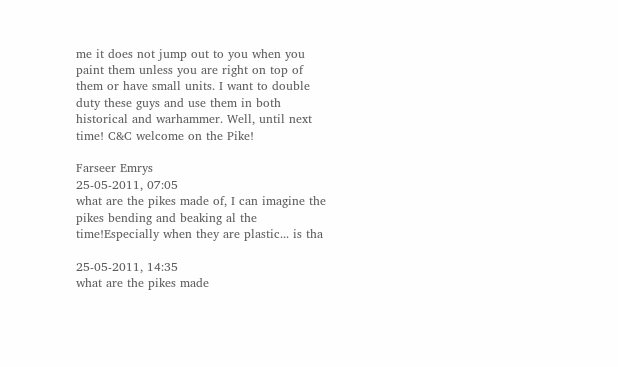me it does not jump out to you when you paint them unless you are right on top of them or have small units. I want to double duty these guys and use them in both historical and warhammer. Well, until next time! C&C welcome on the Pike!

Farseer Emrys
25-05-2011, 07:05
what are the pikes made of, I can imagine the pikes bending and beaking al the time!Especially when they are plastic... is tha

25-05-2011, 14:35
what are the pikes made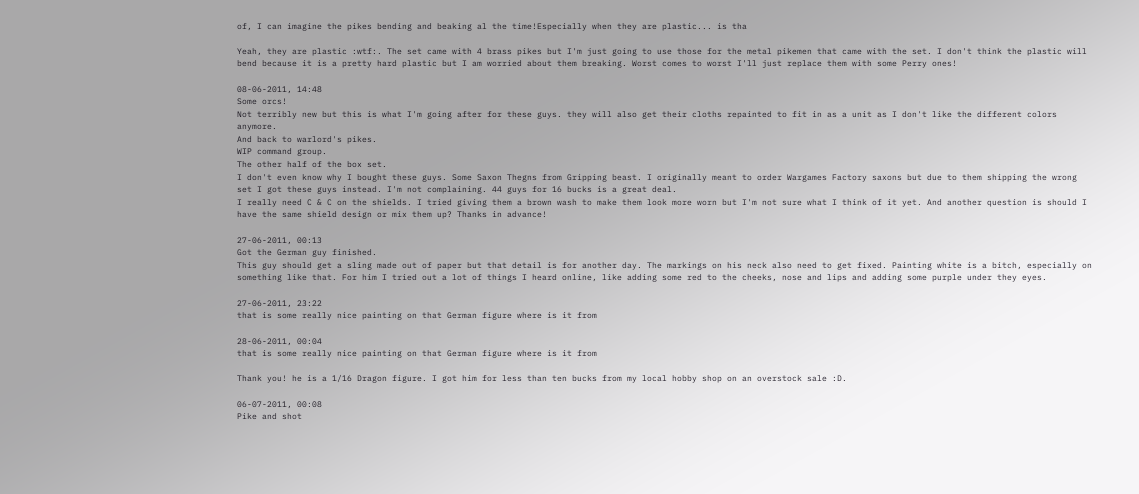of, I can imagine the pikes bending and beaking al the time!Especially when they are plastic... is tha

Yeah, they are plastic :wtf:. The set came with 4 brass pikes but I'm just going to use those for the metal pikemen that came with the set. I don't think the plastic will bend because it is a pretty hard plastic but I am worried about them breaking. Worst comes to worst I'll just replace them with some Perry ones!

08-06-2011, 14:48
Some orcs!
Not terribly new but this is what I'm going after for these guys. they will also get their cloths repainted to fit in as a unit as I don't like the different colors anymore.
And back to warlord's pikes.
WIP command group.
The other half of the box set.
I don't even know why I bought these guys. Some Saxon Thegns from Gripping beast. I originally meant to order Wargames Factory saxons but due to them shipping the wrong set I got these guys instead. I'm not complaining. 44 guys for 16 bucks is a great deal.
I really need C & C on the shields. I tried giving them a brown wash to make them look more worn but I'm not sure what I think of it yet. And another question is should I have the same shield design or mix them up? Thanks in advance!

27-06-2011, 00:13
Got the German guy finished.
This guy should get a sling made out of paper but that detail is for another day. The markings on his neck also need to get fixed. Painting white is a bitch, especially on something like that. For him I tried out a lot of things I heard online, like adding some red to the cheeks, nose and lips and adding some purple under they eyes.

27-06-2011, 23:22
that is some really nice painting on that German figure where is it from

28-06-2011, 00:04
that is some really nice painting on that German figure where is it from

Thank you! he is a 1/16 Dragon figure. I got him for less than ten bucks from my local hobby shop on an overstock sale :D.

06-07-2011, 00:08
Pike and shot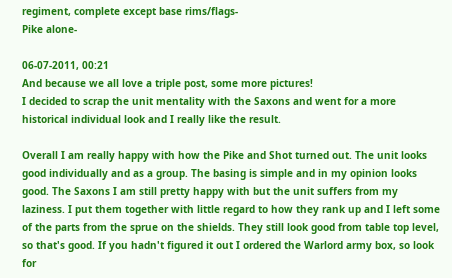regiment, complete except base rims/flags-
Pike alone-

06-07-2011, 00:21
And because we all love a triple post, some more pictures!
I decided to scrap the unit mentality with the Saxons and went for a more historical individual look and I really like the result.

Overall I am really happy with how the Pike and Shot turned out. The unit looks good individually and as a group. The basing is simple and in my opinion looks good. The Saxons I am still pretty happy with but the unit suffers from my laziness. I put them together with little regard to how they rank up and I left some of the parts from the sprue on the shields. They still look good from table top level, so that's good. If you hadn't figured it out I ordered the Warlord army box, so look for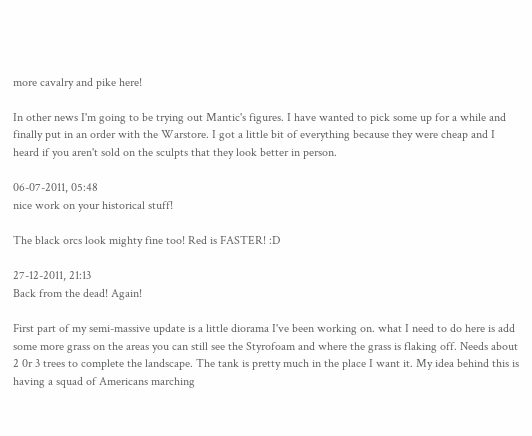more cavalry and pike here!

In other news I'm going to be trying out Mantic's figures. I have wanted to pick some up for a while and finally put in an order with the Warstore. I got a little bit of everything because they were cheap and I heard if you aren't sold on the sculpts that they look better in person.

06-07-2011, 05:48
nice work on your historical stuff!

The black orcs look mighty fine too! Red is FASTER! :D

27-12-2011, 21:13
Back from the dead! Again!

First part of my semi-massive update is a little diorama I've been working on. what I need to do here is add some more grass on the areas you can still see the Styrofoam and where the grass is flaking off. Needs about 2 0r 3 trees to complete the landscape. The tank is pretty much in the place I want it. My idea behind this is having a squad of Americans marching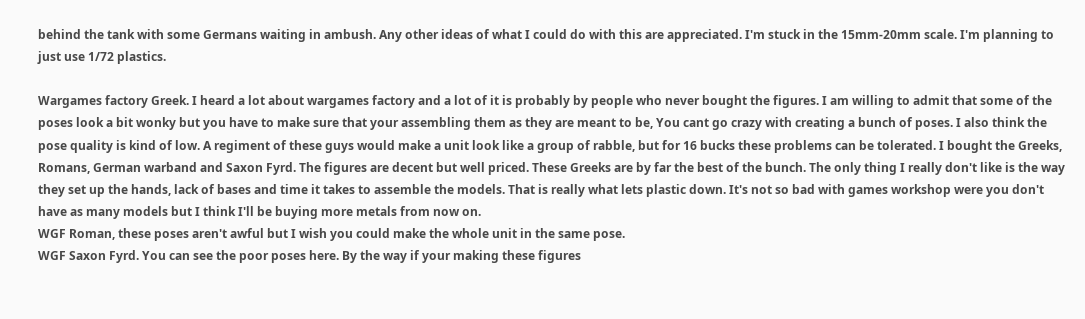behind the tank with some Germans waiting in ambush. Any other ideas of what I could do with this are appreciated. I'm stuck in the 15mm-20mm scale. I'm planning to just use 1/72 plastics.

Wargames factory Greek. I heard a lot about wargames factory and a lot of it is probably by people who never bought the figures. I am willing to admit that some of the poses look a bit wonky but you have to make sure that your assembling them as they are meant to be, You cant go crazy with creating a bunch of poses. I also think the pose quality is kind of low. A regiment of these guys would make a unit look like a group of rabble, but for 16 bucks these problems can be tolerated. I bought the Greeks, Romans, German warband and Saxon Fyrd. The figures are decent but well priced. These Greeks are by far the best of the bunch. The only thing I really don't like is the way they set up the hands, lack of bases and time it takes to assemble the models. That is really what lets plastic down. It's not so bad with games workshop were you don't have as many models but I think I'll be buying more metals from now on.
WGF Roman, these poses aren't awful but I wish you could make the whole unit in the same pose.
WGF Saxon Fyrd. You can see the poor poses here. By the way if your making these figures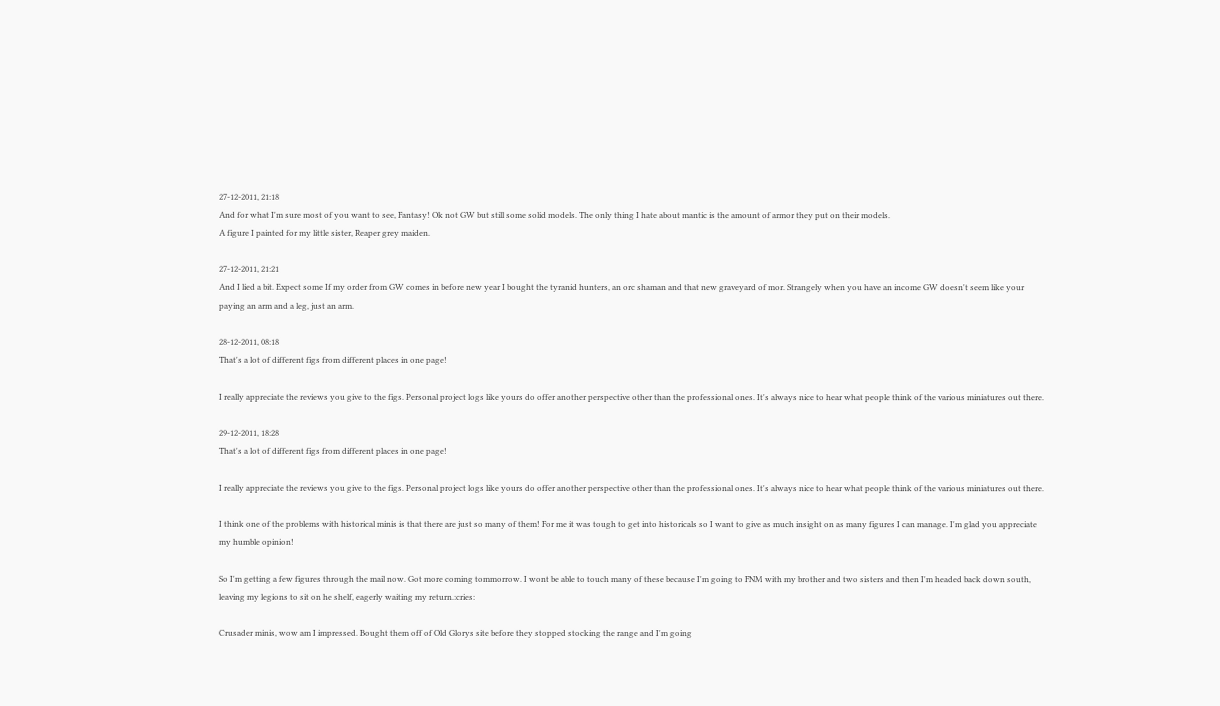27-12-2011, 21:18
And for what I'm sure most of you want to see, Fantasy! Ok not GW but still some solid models. The only thing I hate about mantic is the amount of armor they put on their models.
A figure I painted for my little sister, Reaper grey maiden.

27-12-2011, 21:21
And I lied a bit. Expect some If my order from GW comes in before new year I bought the tyranid hunters, an orc shaman and that new graveyard of mor. Strangely when you have an income GW doesn't seem like your paying an arm and a leg, just an arm.

28-12-2011, 08:18
That's a lot of different figs from different places in one page!

I really appreciate the reviews you give to the figs. Personal project logs like yours do offer another perspective other than the professional ones. It's always nice to hear what people think of the various miniatures out there.

29-12-2011, 18:28
That's a lot of different figs from different places in one page!

I really appreciate the reviews you give to the figs. Personal project logs like yours do offer another perspective other than the professional ones. It's always nice to hear what people think of the various miniatures out there.

I think one of the problems with historical minis is that there are just so many of them! For me it was tough to get into historicals so I want to give as much insight on as many figures I can manage. I'm glad you appreciate my humble opinion!

So I'm getting a few figures through the mail now. Got more coming tommorrow. I wont be able to touch many of these because I'm going to FNM with my brother and two sisters and then I'm headed back down south, leaving my legions to sit on he shelf, eagerly waiting my return.:cries:

Crusader minis, wow am I impressed. Bought them off of Old Glorys site before they stopped stocking the range and I'm going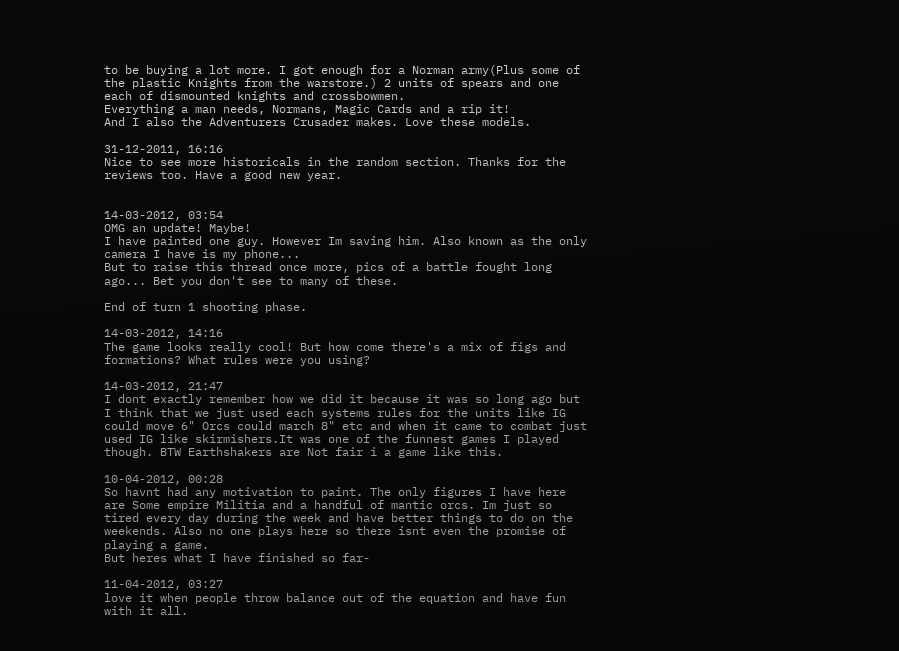to be buying a lot more. I got enough for a Norman army(Plus some of the plastic Knights from the warstore.) 2 units of spears and one each of dismounted knights and crossbowmen.
Everything a man needs, Normans, Magic Cards and a rip it!
And I also the Adventurers Crusader makes. Love these models.

31-12-2011, 16:16
Nice to see more historicals in the random section. Thanks for the reviews too. Have a good new year.


14-03-2012, 03:54
OMG an update! Maybe!
I have painted one guy. However Im saving him. Also known as the only camera I have is my phone...
But to raise this thread once more, pics of a battle fought long ago... Bet you don't see to many of these.

End of turn 1 shooting phase.

14-03-2012, 14:16
The game looks really cool! But how come there's a mix of figs and formations? What rules were you using?

14-03-2012, 21:47
I dont exactly remember how we did it because it was so long ago but I think that we just used each systems rules for the units like IG could move 6" Orcs could march 8" etc and when it came to combat just used IG like skirmishers.It was one of the funnest games I played though. BTW Earthshakers are Not fair i a game like this.

10-04-2012, 00:28
So havnt had any motivation to paint. The only figures I have here are Some empire Militia and a handful of mantic orcs. Im just so tired every day during the week and have better things to do on the weekends. Also no one plays here so there isnt even the promise of playing a game.
But heres what I have finished so far-

11-04-2012, 03:27
love it when people throw balance out of the equation and have fun with it all.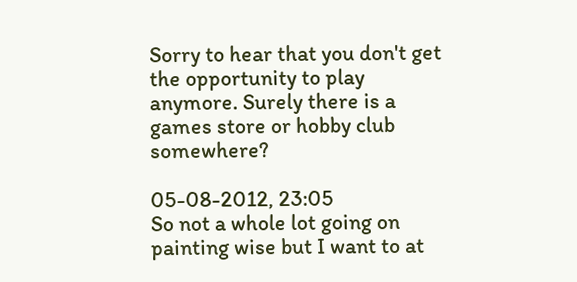Sorry to hear that you don't get the opportunity to play anymore. Surely there is a games store or hobby club somewhere?

05-08-2012, 23:05
So not a whole lot going on painting wise but I want to at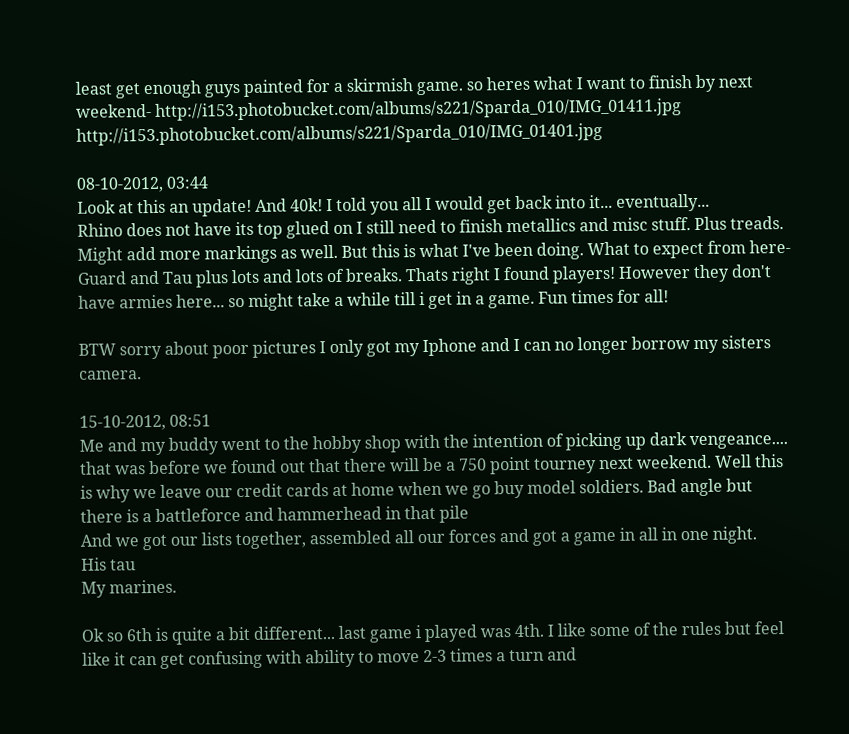least get enough guys painted for a skirmish game. so heres what I want to finish by next weekend- http://i153.photobucket.com/albums/s221/Sparda_010/IMG_01411.jpg http://i153.photobucket.com/albums/s221/Sparda_010/IMG_01401.jpg

08-10-2012, 03:44
Look at this an update! And 40k! I told you all I would get back into it... eventually...
Rhino does not have its top glued on I still need to finish metallics and misc stuff. Plus treads. Might add more markings as well. But this is what I've been doing. What to expect from here- Guard and Tau plus lots and lots of breaks. Thats right I found players! However they don't have armies here... so might take a while till i get in a game. Fun times for all!

BTW sorry about poor pictures I only got my Iphone and I can no longer borrow my sisters camera.

15-10-2012, 08:51
Me and my buddy went to the hobby shop with the intention of picking up dark vengeance.... that was before we found out that there will be a 750 point tourney next weekend. Well this is why we leave our credit cards at home when we go buy model soldiers. Bad angle but there is a battleforce and hammerhead in that pile
And we got our lists together, assembled all our forces and got a game in all in one night.
His tau
My marines.

Ok so 6th is quite a bit different... last game i played was 4th. I like some of the rules but feel like it can get confusing with ability to move 2-3 times a turn and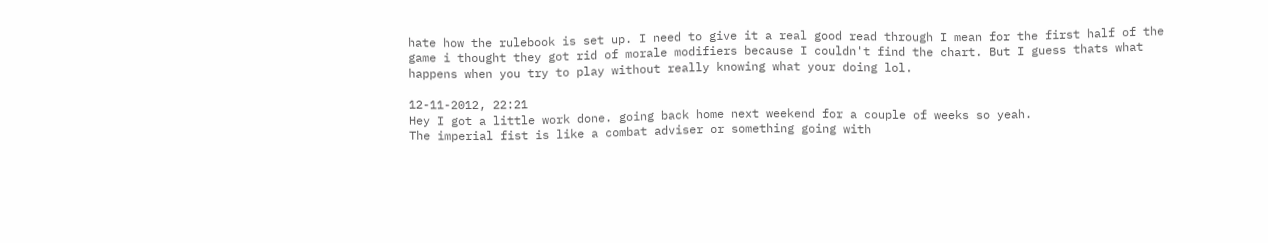hate how the rulebook is set up. I need to give it a real good read through I mean for the first half of the game i thought they got rid of morale modifiers because I couldn't find the chart. But I guess thats what happens when you try to play without really knowing what your doing lol.

12-11-2012, 22:21
Hey I got a little work done. going back home next weekend for a couple of weeks so yeah.
The imperial fist is like a combat adviser or something going with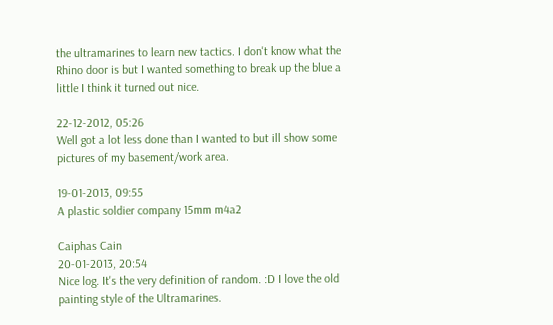the ultramarines to learn new tactics. I don't know what the Rhino door is but I wanted something to break up the blue a little I think it turned out nice.

22-12-2012, 05:26
Well got a lot less done than I wanted to but ill show some pictures of my basement/work area.

19-01-2013, 09:55
A plastic soldier company 15mm m4a2

Caiphas Cain
20-01-2013, 20:54
Nice log. It's the very definition of random. :D I love the old painting style of the Ultramarines.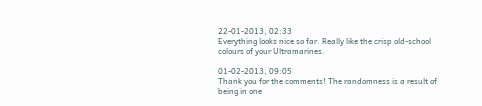22-01-2013, 02:33
Everything looks nice so far. Really like the crisp old-school colours of your Ultramarines.

01-02-2013, 09:05
Thank you for the comments! The randomness is a result of being in one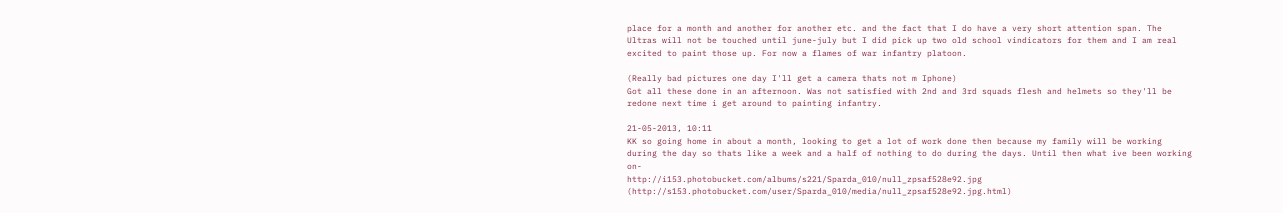place for a month and another for another etc. and the fact that I do have a very short attention span. The Ultras will not be touched until june-july but I did pick up two old school vindicators for them and I am real excited to paint those up. For now a flames of war infantry platoon.

(Really bad pictures one day I'll get a camera thats not m Iphone)
Got all these done in an afternoon. Was not satisfied with 2nd and 3rd squads flesh and helmets so they'll be redone next time i get around to painting infantry.

21-05-2013, 10:11
KK so going home in about a month, looking to get a lot of work done then because my family will be working during the day so thats like a week and a half of nothing to do during the days. Until then what ive been working on-
http://i153.photobucket.com/albums/s221/Sparda_010/null_zpsaf528e92.jpg (http://s153.photobucket.com/user/Sparda_010/media/null_zpsaf528e92.jpg.html)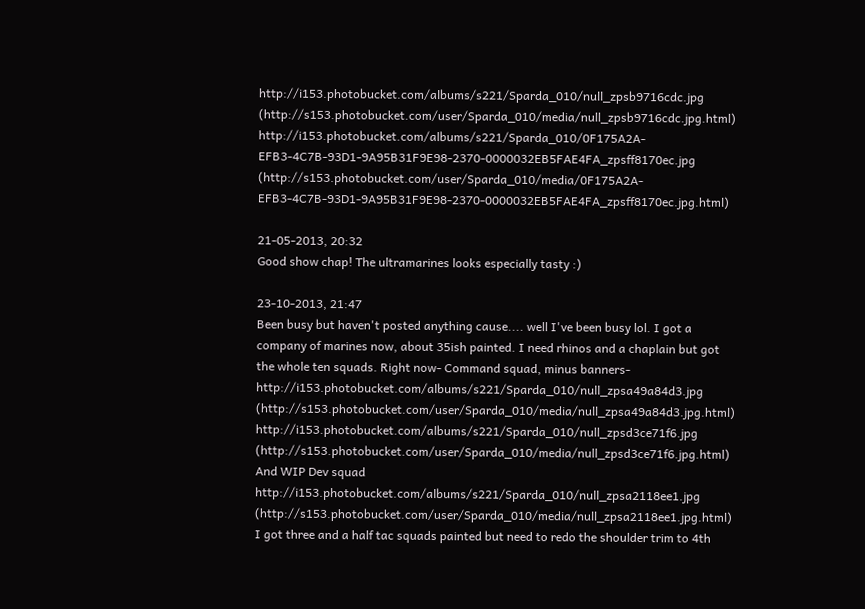http://i153.photobucket.com/albums/s221/Sparda_010/null_zpsb9716cdc.jpg (http://s153.photobucket.com/user/Sparda_010/media/null_zpsb9716cdc.jpg.html)
http://i153.photobucket.com/albums/s221/Sparda_010/0F175A2A-EFB3-4C7B-93D1-9A95B31F9E98-2370-0000032EB5FAE4FA_zpsff8170ec.jpg (http://s153.photobucket.com/user/Sparda_010/media/0F175A2A-EFB3-4C7B-93D1-9A95B31F9E98-2370-0000032EB5FAE4FA_zpsff8170ec.jpg.html)

21-05-2013, 20:32
Good show chap! The ultramarines looks especially tasty :)

23-10-2013, 21:47
Been busy but haven't posted anything cause.... well I've been busy lol. I got a company of marines now, about 35ish painted. I need rhinos and a chaplain but got the whole ten squads. Right now- Command squad, minus banners-
http://i153.photobucket.com/albums/s221/Sparda_010/null_zpsa49a84d3.jpg (http://s153.photobucket.com/user/Sparda_010/media/null_zpsa49a84d3.jpg.html)
http://i153.photobucket.com/albums/s221/Sparda_010/null_zpsd3ce71f6.jpg (http://s153.photobucket.com/user/Sparda_010/media/null_zpsd3ce71f6.jpg.html)
And WIP Dev squad
http://i153.photobucket.com/albums/s221/Sparda_010/null_zpsa2118ee1.jpg (http://s153.photobucket.com/user/Sparda_010/media/null_zpsa2118ee1.jpg.html)
I got three and a half tac squads painted but need to redo the shoulder trim to 4th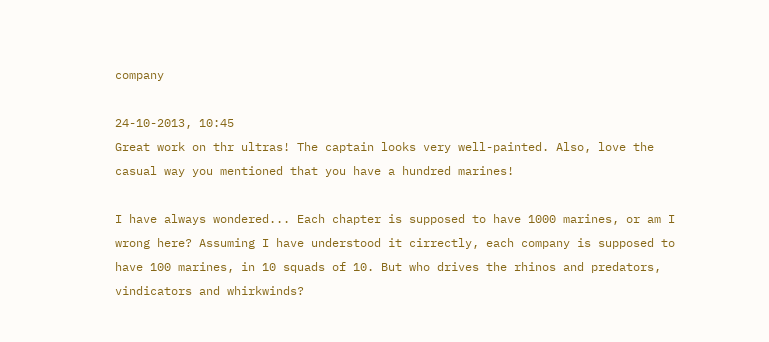company

24-10-2013, 10:45
Great work on thr ultras! The captain looks very well-painted. Also, love the casual way you mentioned that you have a hundred marines!

I have always wondered... Each chapter is supposed to have 1000 marines, or am I wrong here? Assuming I have understood it cirrectly, each company is supposed to have 100 marines, in 10 squads of 10. But who drives the rhinos and predators, vindicators and whirkwinds?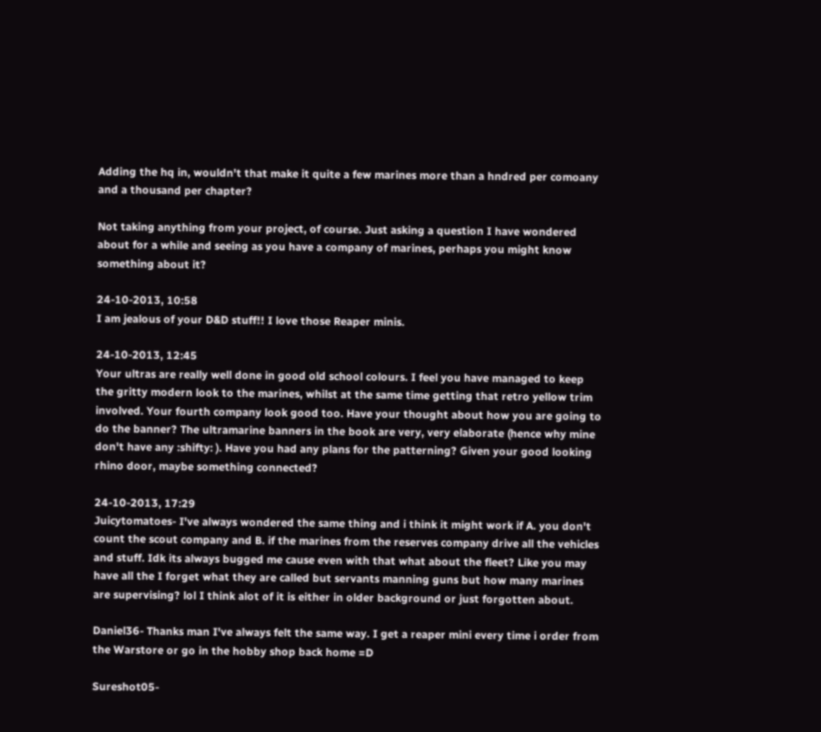Adding the hq in, wouldn't that make it quite a few marines more than a hndred per comoany and a thousand per chapter?

Not taking anything from your project, of course. Just asking a question I have wondered about for a while and seeing as you have a company of marines, perhaps you might know something about it?

24-10-2013, 10:58
I am jealous of your D&D stuff!! I love those Reaper minis.

24-10-2013, 12:45
Your ultras are really well done in good old school colours. I feel you have managed to keep the gritty modern look to the marines, whilst at the same time getting that retro yellow trim involved. Your fourth company look good too. Have your thought about how you are going to do the banner? The ultramarine banners in the book are very, very elaborate (hence why mine don't have any :shifty: ). Have you had any plans for the patterning? Given your good looking rhino door, maybe something connected?

24-10-2013, 17:29
Juicytomatoes- I've always wondered the same thing and i think it might work if A. you don't count the scout company and B. if the marines from the reserves company drive all the vehicles and stuff. Idk its always bugged me cause even with that what about the fleet? Like you may have all the I forget what they are called but servants manning guns but how many marines are supervising? lol I think alot of it is either in older background or just forgotten about.

Daniel36- Thanks man I've always felt the same way. I get a reaper mini every time i order from the Warstore or go in the hobby shop back home =D

Sureshot05-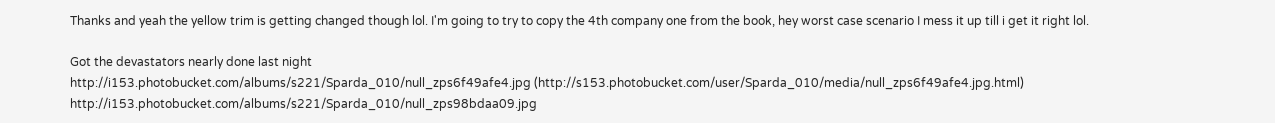Thanks and yeah the yellow trim is getting changed though lol. I'm going to try to copy the 4th company one from the book, hey worst case scenario I mess it up till i get it right lol.

Got the devastators nearly done last night
http://i153.photobucket.com/albums/s221/Sparda_010/null_zps6f49afe4.jpg (http://s153.photobucket.com/user/Sparda_010/media/null_zps6f49afe4.jpg.html)
http://i153.photobucket.com/albums/s221/Sparda_010/null_zps98bdaa09.jpg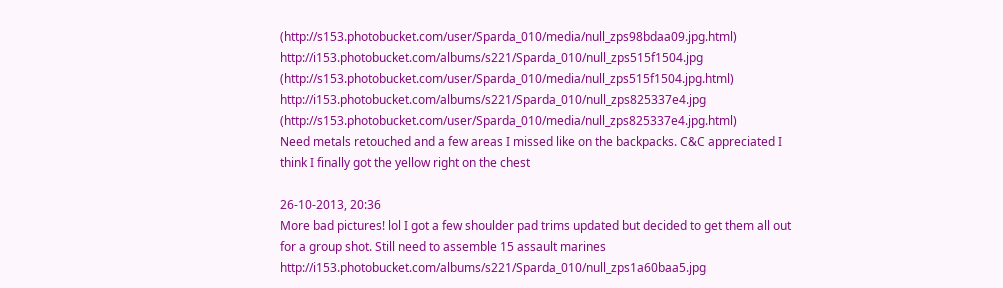(http://s153.photobucket.com/user/Sparda_010/media/null_zps98bdaa09.jpg.html)
http://i153.photobucket.com/albums/s221/Sparda_010/null_zps515f1504.jpg (http://s153.photobucket.com/user/Sparda_010/media/null_zps515f1504.jpg.html)
http://i153.photobucket.com/albums/s221/Sparda_010/null_zps825337e4.jpg (http://s153.photobucket.com/user/Sparda_010/media/null_zps825337e4.jpg.html)
Need metals retouched and a few areas I missed like on the backpacks. C&C appreciated I think I finally got the yellow right on the chest

26-10-2013, 20:36
More bad pictures! lol I got a few shoulder pad trims updated but decided to get them all out for a group shot. Still need to assemble 15 assault marines
http://i153.photobucket.com/albums/s221/Sparda_010/null_zps1a60baa5.jpg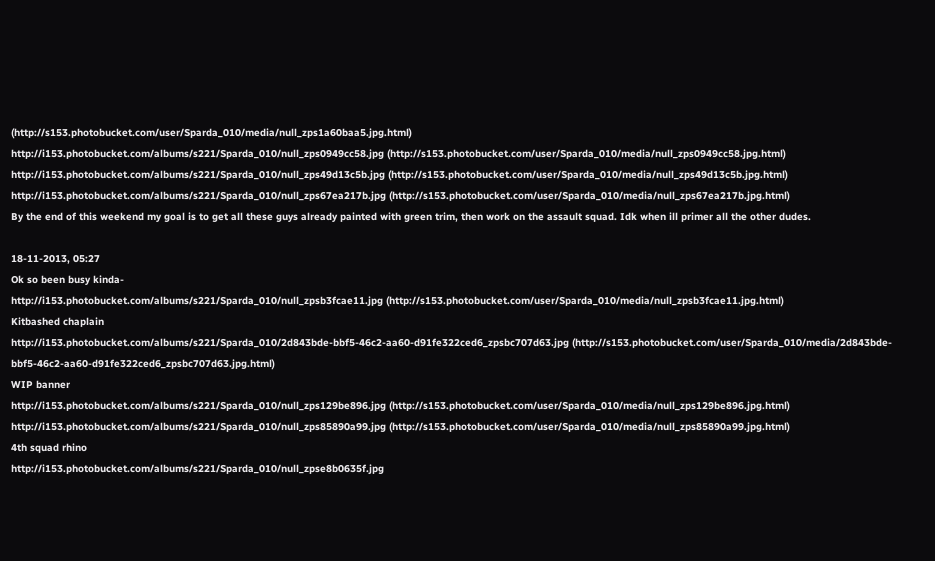(http://s153.photobucket.com/user/Sparda_010/media/null_zps1a60baa5.jpg.html)
http://i153.photobucket.com/albums/s221/Sparda_010/null_zps0949cc58.jpg (http://s153.photobucket.com/user/Sparda_010/media/null_zps0949cc58.jpg.html)
http://i153.photobucket.com/albums/s221/Sparda_010/null_zps49d13c5b.jpg (http://s153.photobucket.com/user/Sparda_010/media/null_zps49d13c5b.jpg.html)
http://i153.photobucket.com/albums/s221/Sparda_010/null_zps67ea217b.jpg (http://s153.photobucket.com/user/Sparda_010/media/null_zps67ea217b.jpg.html)
By the end of this weekend my goal is to get all these guys already painted with green trim, then work on the assault squad. Idk when ill primer all the other dudes.

18-11-2013, 05:27
Ok so been busy kinda-
http://i153.photobucket.com/albums/s221/Sparda_010/null_zpsb3fcae11.jpg (http://s153.photobucket.com/user/Sparda_010/media/null_zpsb3fcae11.jpg.html)
Kitbashed chaplain
http://i153.photobucket.com/albums/s221/Sparda_010/2d843bde-bbf5-46c2-aa60-d91fe322ced6_zpsbc707d63.jpg (http://s153.photobucket.com/user/Sparda_010/media/2d843bde-bbf5-46c2-aa60-d91fe322ced6_zpsbc707d63.jpg.html)
WIP banner
http://i153.photobucket.com/albums/s221/Sparda_010/null_zps129be896.jpg (http://s153.photobucket.com/user/Sparda_010/media/null_zps129be896.jpg.html)
http://i153.photobucket.com/albums/s221/Sparda_010/null_zps85890a99.jpg (http://s153.photobucket.com/user/Sparda_010/media/null_zps85890a99.jpg.html)
4th squad rhino
http://i153.photobucket.com/albums/s221/Sparda_010/null_zpse8b0635f.jpg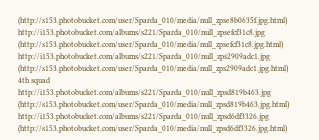(http://s153.photobucket.com/user/Sparda_010/media/null_zpse8b0635f.jpg.html)
http://i153.photobucket.com/albums/s221/Sparda_010/null_zpsefcf31c8.jpg (http://s153.photobucket.com/user/Sparda_010/media/null_zpsefcf31c8.jpg.html)
http://i153.photobucket.com/albums/s221/Sparda_010/null_zps2909adc1.jpg (http://s153.photobucket.com/user/Sparda_010/media/null_zps2909adc1.jpg.html)
4th squad
http://i153.photobucket.com/albums/s221/Sparda_010/null_zpsd819b463.jpg (http://s153.photobucket.com/user/Sparda_010/media/null_zpsd819b463.jpg.html)
http://i153.photobucket.com/albums/s221/Sparda_010/null_zpsd6df3326.jpg (http://s153.photobucket.com/user/Sparda_010/media/null_zpsd6df3326.jpg.html)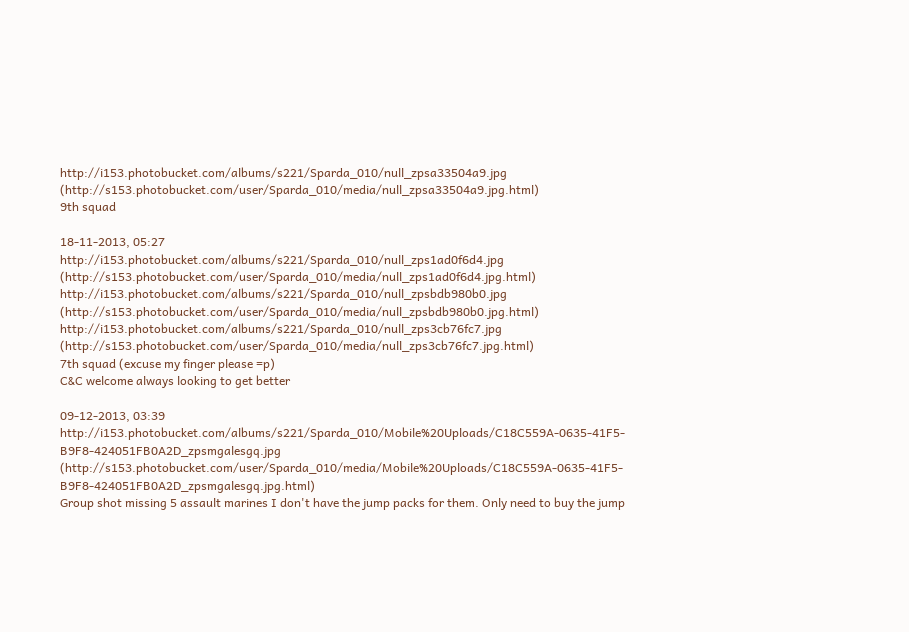http://i153.photobucket.com/albums/s221/Sparda_010/null_zpsa33504a9.jpg (http://s153.photobucket.com/user/Sparda_010/media/null_zpsa33504a9.jpg.html)
9th squad

18-11-2013, 05:27
http://i153.photobucket.com/albums/s221/Sparda_010/null_zps1ad0f6d4.jpg (http://s153.photobucket.com/user/Sparda_010/media/null_zps1ad0f6d4.jpg.html)
http://i153.photobucket.com/albums/s221/Sparda_010/null_zpsbdb980b0.jpg (http://s153.photobucket.com/user/Sparda_010/media/null_zpsbdb980b0.jpg.html)
http://i153.photobucket.com/albums/s221/Sparda_010/null_zps3cb76fc7.jpg (http://s153.photobucket.com/user/Sparda_010/media/null_zps3cb76fc7.jpg.html)
7th squad (excuse my finger please =p)
C&C welcome always looking to get better

09-12-2013, 03:39
http://i153.photobucket.com/albums/s221/Sparda_010/Mobile%20Uploads/C18C559A-0635-41F5-B9F8-424051FB0A2D_zpsmgalesgq.jpg (http://s153.photobucket.com/user/Sparda_010/media/Mobile%20Uploads/C18C559A-0635-41F5-B9F8-424051FB0A2D_zpsmgalesgq.jpg.html)
Group shot missing 5 assault marines I don't have the jump packs for them. Only need to buy the jump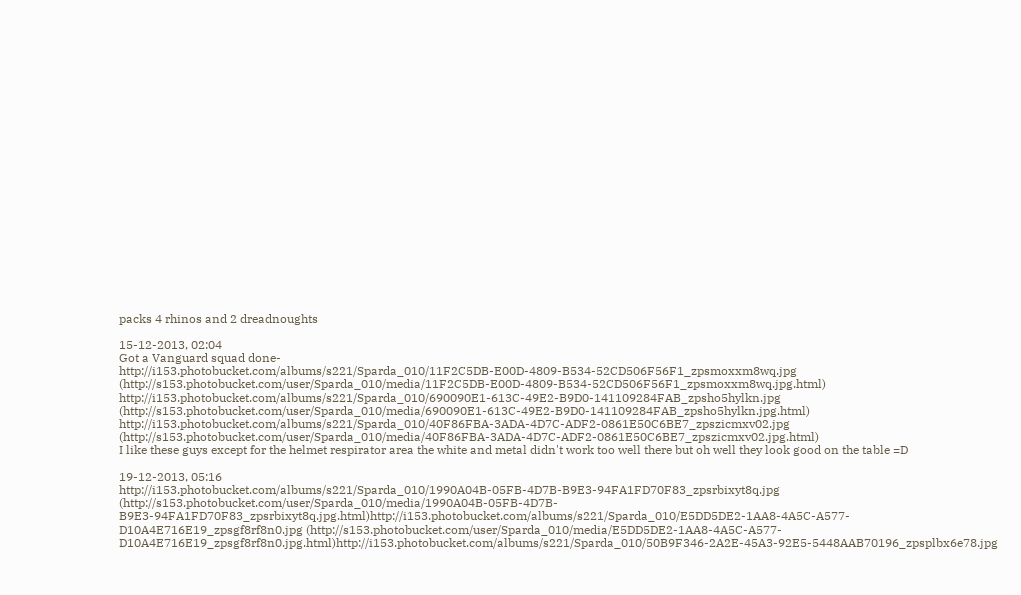packs 4 rhinos and 2 dreadnoughts

15-12-2013, 02:04
Got a Vanguard squad done-
http://i153.photobucket.com/albums/s221/Sparda_010/11F2C5DB-E00D-4809-B534-52CD506F56F1_zpsmoxxm8wq.jpg (http://s153.photobucket.com/user/Sparda_010/media/11F2C5DB-E00D-4809-B534-52CD506F56F1_zpsmoxxm8wq.jpg.html)
http://i153.photobucket.com/albums/s221/Sparda_010/690090E1-613C-49E2-B9D0-141109284FAB_zpsho5hylkn.jpg (http://s153.photobucket.com/user/Sparda_010/media/690090E1-613C-49E2-B9D0-141109284FAB_zpsho5hylkn.jpg.html)
http://i153.photobucket.com/albums/s221/Sparda_010/40F86FBA-3ADA-4D7C-ADF2-0861E50C6BE7_zpszicmxv02.jpg (http://s153.photobucket.com/user/Sparda_010/media/40F86FBA-3ADA-4D7C-ADF2-0861E50C6BE7_zpszicmxv02.jpg.html)
I like these guys except for the helmet respirator area the white and metal didn't work too well there but oh well they look good on the table =D

19-12-2013, 05:16
http://i153.photobucket.com/albums/s221/Sparda_010/1990A04B-05FB-4D7B-B9E3-94FA1FD70F83_zpsrbixyt8q.jpg (http://s153.photobucket.com/user/Sparda_010/media/1990A04B-05FB-4D7B-B9E3-94FA1FD70F83_zpsrbixyt8q.jpg.html)http://i153.photobucket.com/albums/s221/Sparda_010/E5DD5DE2-1AA8-4A5C-A577-D10A4E716E19_zpsgf8rf8n0.jpg (http://s153.photobucket.com/user/Sparda_010/media/E5DD5DE2-1AA8-4A5C-A577-D10A4E716E19_zpsgf8rf8n0.jpg.html)http://i153.photobucket.com/albums/s221/Sparda_010/50B9F346-2A2E-45A3-92E5-5448AAB70196_zpsplbx6e78.jpg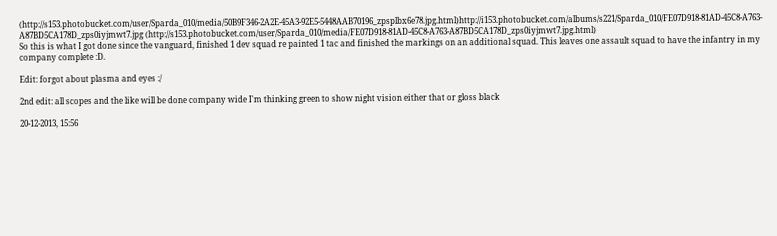(http://s153.photobucket.com/user/Sparda_010/media/50B9F346-2A2E-45A3-92E5-5448AAB70196_zpsplbx6e78.jpg.html)http://i153.photobucket.com/albums/s221/Sparda_010/FE07D918-81AD-45C8-A763-A87BD5CA178D_zps0iyjmwt7.jpg (http://s153.photobucket.com/user/Sparda_010/media/FE07D918-81AD-45C8-A763-A87BD5CA178D_zps0iyjmwt7.jpg.html)
So this is what I got done since the vanguard, finished 1 dev squad re painted 1 tac and finished the markings on an additional squad. This leaves one assault squad to have the infantry in my company complete :D.

Edit: forgot about plasma and eyes :/

2nd edit: all scopes and the like will be done company wide I'm thinking green to show night vision either that or gloss black

20-12-2013, 15:56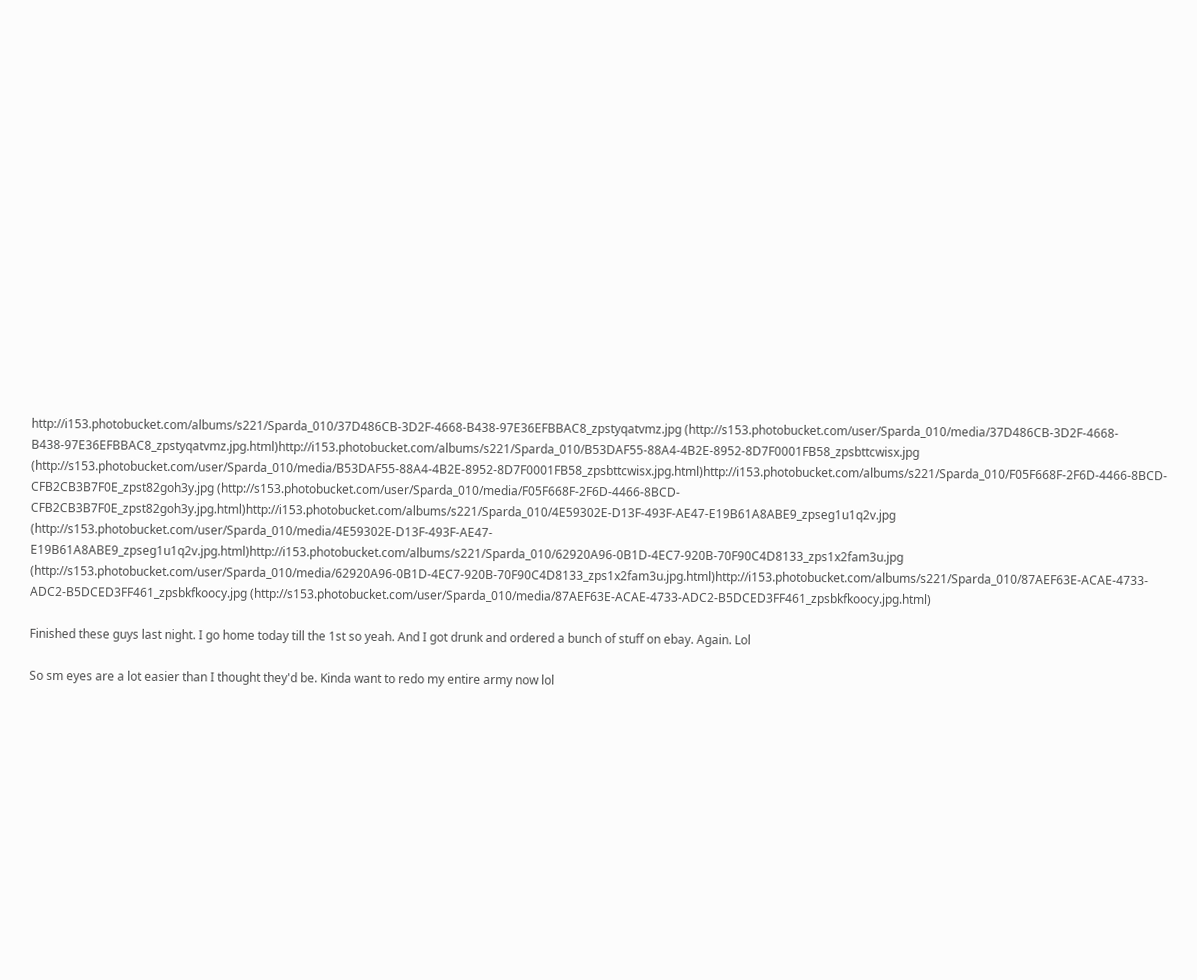http://i153.photobucket.com/albums/s221/Sparda_010/37D486CB-3D2F-4668-B438-97E36EFBBAC8_zpstyqatvmz.jpg (http://s153.photobucket.com/user/Sparda_010/media/37D486CB-3D2F-4668-B438-97E36EFBBAC8_zpstyqatvmz.jpg.html)http://i153.photobucket.com/albums/s221/Sparda_010/B53DAF55-88A4-4B2E-8952-8D7F0001FB58_zpsbttcwisx.jpg (http://s153.photobucket.com/user/Sparda_010/media/B53DAF55-88A4-4B2E-8952-8D7F0001FB58_zpsbttcwisx.jpg.html)http://i153.photobucket.com/albums/s221/Sparda_010/F05F668F-2F6D-4466-8BCD-CFB2CB3B7F0E_zpst82goh3y.jpg (http://s153.photobucket.com/user/Sparda_010/media/F05F668F-2F6D-4466-8BCD-CFB2CB3B7F0E_zpst82goh3y.jpg.html)http://i153.photobucket.com/albums/s221/Sparda_010/4E59302E-D13F-493F-AE47-E19B61A8ABE9_zpseg1u1q2v.jpg (http://s153.photobucket.com/user/Sparda_010/media/4E59302E-D13F-493F-AE47-E19B61A8ABE9_zpseg1u1q2v.jpg.html)http://i153.photobucket.com/albums/s221/Sparda_010/62920A96-0B1D-4EC7-920B-70F90C4D8133_zps1x2fam3u.jpg (http://s153.photobucket.com/user/Sparda_010/media/62920A96-0B1D-4EC7-920B-70F90C4D8133_zps1x2fam3u.jpg.html)http://i153.photobucket.com/albums/s221/Sparda_010/87AEF63E-ACAE-4733-ADC2-B5DCED3FF461_zpsbkfkoocy.jpg (http://s153.photobucket.com/user/Sparda_010/media/87AEF63E-ACAE-4733-ADC2-B5DCED3FF461_zpsbkfkoocy.jpg.html)

Finished these guys last night. I go home today till the 1st so yeah. And I got drunk and ordered a bunch of stuff on ebay. Again. Lol

So sm eyes are a lot easier than I thought they'd be. Kinda want to redo my entire army now lol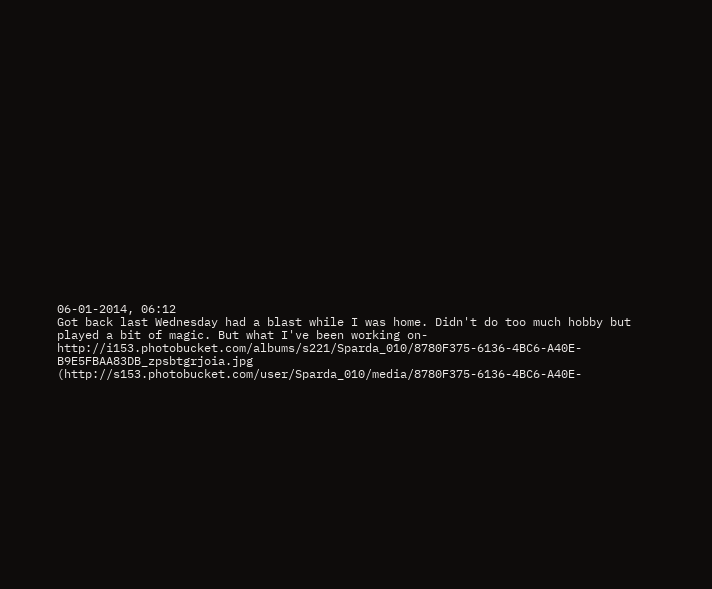06-01-2014, 06:12
Got back last Wednesday had a blast while I was home. Didn't do too much hobby but played a bit of magic. But what I've been working on-
http://i153.photobucket.com/albums/s221/Sparda_010/8780F375-6136-4BC6-A40E-B9E5FBAA83DB_zpsbtgrjoia.jpg (http://s153.photobucket.com/user/Sparda_010/media/8780F375-6136-4BC6-A40E-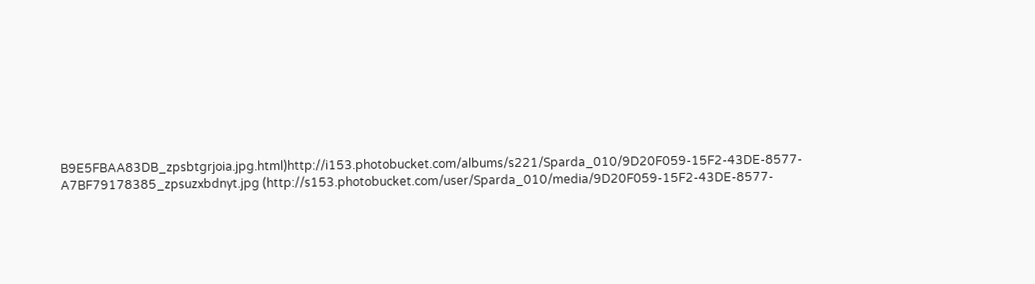B9E5FBAA83DB_zpsbtgrjoia.jpg.html)http://i153.photobucket.com/albums/s221/Sparda_010/9D20F059-15F2-43DE-8577-A7BF79178385_zpsuzxbdnyt.jpg (http://s153.photobucket.com/user/Sparda_010/media/9D20F059-15F2-43DE-8577-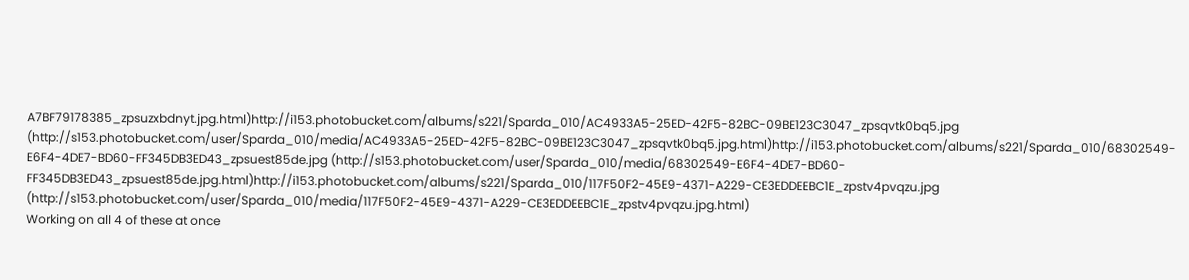A7BF79178385_zpsuzxbdnyt.jpg.html)http://i153.photobucket.com/albums/s221/Sparda_010/AC4933A5-25ED-42F5-82BC-09BE123C3047_zpsqvtk0bq5.jpg (http://s153.photobucket.com/user/Sparda_010/media/AC4933A5-25ED-42F5-82BC-09BE123C3047_zpsqvtk0bq5.jpg.html)http://i153.photobucket.com/albums/s221/Sparda_010/68302549-E6F4-4DE7-BD60-FF345DB3ED43_zpsuest85de.jpg (http://s153.photobucket.com/user/Sparda_010/media/68302549-E6F4-4DE7-BD60-FF345DB3ED43_zpsuest85de.jpg.html)http://i153.photobucket.com/albums/s221/Sparda_010/117F50F2-45E9-4371-A229-CE3EDDEEBC1E_zpstv4pvqzu.jpg (http://s153.photobucket.com/user/Sparda_010/media/117F50F2-45E9-4371-A229-CE3EDDEEBC1E_zpstv4pvqzu.jpg.html)
Working on all 4 of these at once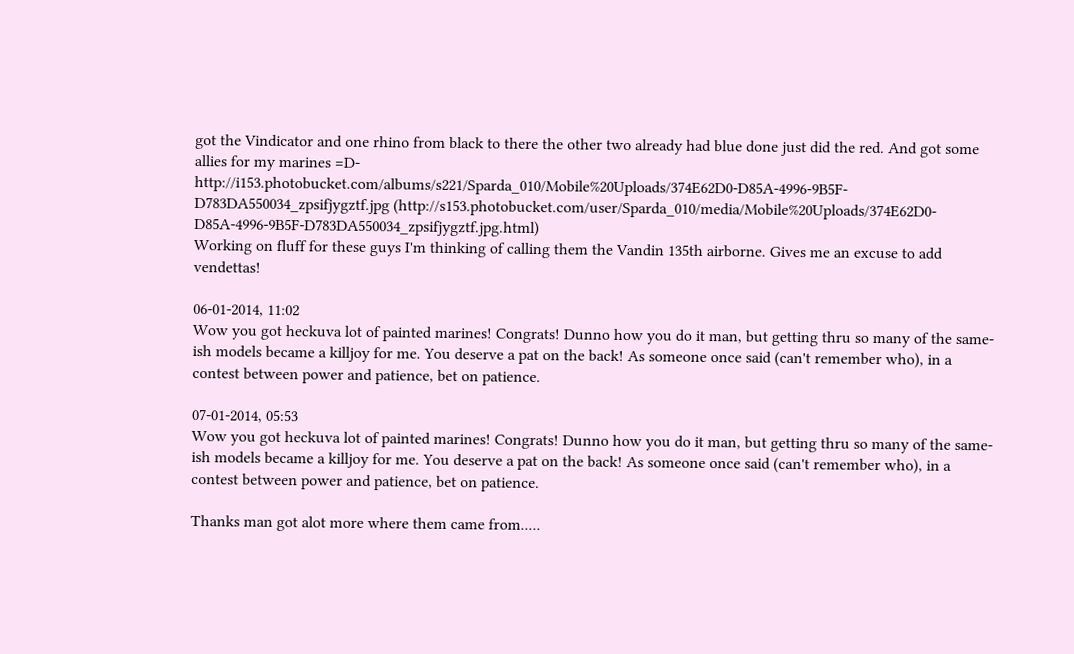got the Vindicator and one rhino from black to there the other two already had blue done just did the red. And got some allies for my marines =D-
http://i153.photobucket.com/albums/s221/Sparda_010/Mobile%20Uploads/374E62D0-D85A-4996-9B5F-D783DA550034_zpsifjygztf.jpg (http://s153.photobucket.com/user/Sparda_010/media/Mobile%20Uploads/374E62D0-D85A-4996-9B5F-D783DA550034_zpsifjygztf.jpg.html)
Working on fluff for these guys I'm thinking of calling them the Vandin 135th airborne. Gives me an excuse to add vendettas!

06-01-2014, 11:02
Wow you got heckuva lot of painted marines! Congrats! Dunno how you do it man, but getting thru so many of the same-ish models became a killjoy for me. You deserve a pat on the back! As someone once said (can't remember who), in a contest between power and patience, bet on patience.

07-01-2014, 05:53
Wow you got heckuva lot of painted marines! Congrats! Dunno how you do it man, but getting thru so many of the same-ish models became a killjoy for me. You deserve a pat on the back! As someone once said (can't remember who), in a contest between power and patience, bet on patience.

Thanks man got alot more where them came from.....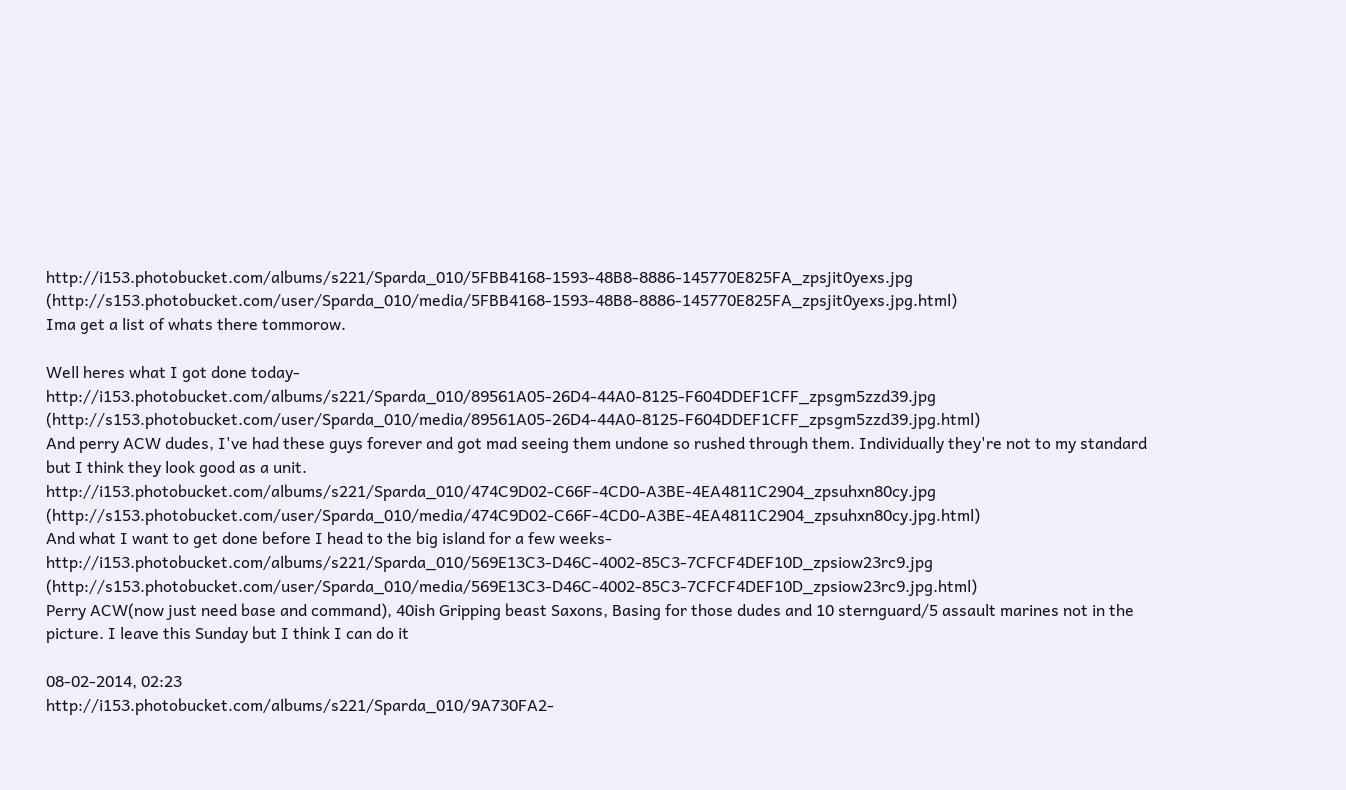http://i153.photobucket.com/albums/s221/Sparda_010/5FBB4168-1593-48B8-8886-145770E825FA_zpsjit0yexs.jpg (http://s153.photobucket.com/user/Sparda_010/media/5FBB4168-1593-48B8-8886-145770E825FA_zpsjit0yexs.jpg.html)
Ima get a list of whats there tommorow.

Well heres what I got done today-
http://i153.photobucket.com/albums/s221/Sparda_010/89561A05-26D4-44A0-8125-F604DDEF1CFF_zpsgm5zzd39.jpg (http://s153.photobucket.com/user/Sparda_010/media/89561A05-26D4-44A0-8125-F604DDEF1CFF_zpsgm5zzd39.jpg.html)
And perry ACW dudes, I've had these guys forever and got mad seeing them undone so rushed through them. Individually they're not to my standard but I think they look good as a unit.
http://i153.photobucket.com/albums/s221/Sparda_010/474C9D02-C66F-4CD0-A3BE-4EA4811C2904_zpsuhxn80cy.jpg (http://s153.photobucket.com/user/Sparda_010/media/474C9D02-C66F-4CD0-A3BE-4EA4811C2904_zpsuhxn80cy.jpg.html)
And what I want to get done before I head to the big island for a few weeks-
http://i153.photobucket.com/albums/s221/Sparda_010/569E13C3-D46C-4002-85C3-7CFCF4DEF10D_zpsiow23rc9.jpg (http://s153.photobucket.com/user/Sparda_010/media/569E13C3-D46C-4002-85C3-7CFCF4DEF10D_zpsiow23rc9.jpg.html)
Perry ACW(now just need base and command), 40ish Gripping beast Saxons, Basing for those dudes and 10 sternguard/5 assault marines not in the picture. I leave this Sunday but I think I can do it

08-02-2014, 02:23
http://i153.photobucket.com/albums/s221/Sparda_010/9A730FA2-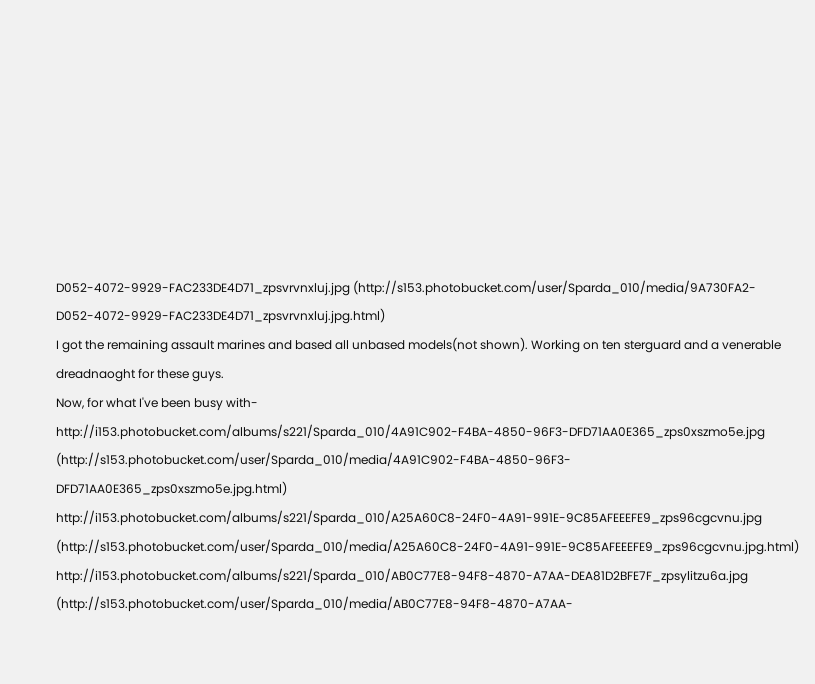D052-4072-9929-FAC233DE4D71_zpsvrvnxluj.jpg (http://s153.photobucket.com/user/Sparda_010/media/9A730FA2-D052-4072-9929-FAC233DE4D71_zpsvrvnxluj.jpg.html)
I got the remaining assault marines and based all unbased models(not shown). Working on ten sterguard and a venerable dreadnaoght for these guys.
Now, for what I've been busy with-
http://i153.photobucket.com/albums/s221/Sparda_010/4A91C902-F4BA-4850-96F3-DFD71AA0E365_zps0xszmo5e.jpg (http://s153.photobucket.com/user/Sparda_010/media/4A91C902-F4BA-4850-96F3-DFD71AA0E365_zps0xszmo5e.jpg.html)
http://i153.photobucket.com/albums/s221/Sparda_010/A25A60C8-24F0-4A91-991E-9C85AFEEEFE9_zps96cgcvnu.jpg (http://s153.photobucket.com/user/Sparda_010/media/A25A60C8-24F0-4A91-991E-9C85AFEEEFE9_zps96cgcvnu.jpg.html)
http://i153.photobucket.com/albums/s221/Sparda_010/AB0C77E8-94F8-4870-A7AA-DEA81D2BFE7F_zpsylitzu6a.jpg (http://s153.photobucket.com/user/Sparda_010/media/AB0C77E8-94F8-4870-A7AA-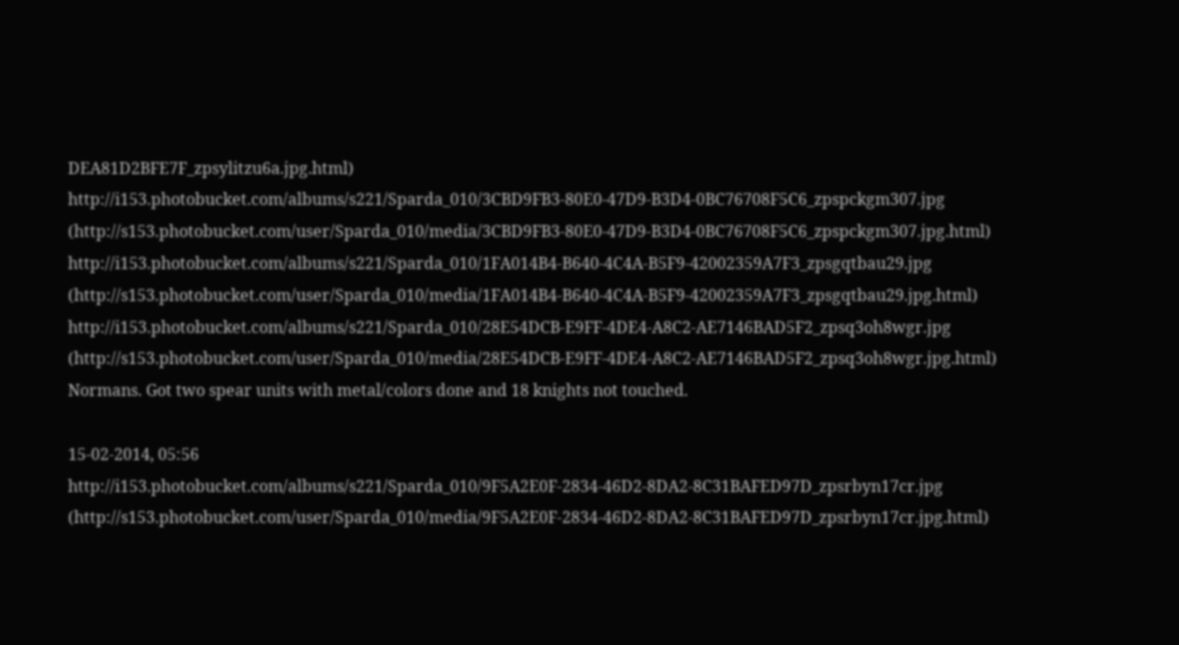DEA81D2BFE7F_zpsylitzu6a.jpg.html)
http://i153.photobucket.com/albums/s221/Sparda_010/3CBD9FB3-80E0-47D9-B3D4-0BC76708F5C6_zpspckgm307.jpg (http://s153.photobucket.com/user/Sparda_010/media/3CBD9FB3-80E0-47D9-B3D4-0BC76708F5C6_zpspckgm307.jpg.html)
http://i153.photobucket.com/albums/s221/Sparda_010/1FA014B4-B640-4C4A-B5F9-42002359A7F3_zpsgqtbau29.jpg (http://s153.photobucket.com/user/Sparda_010/media/1FA014B4-B640-4C4A-B5F9-42002359A7F3_zpsgqtbau29.jpg.html)
http://i153.photobucket.com/albums/s221/Sparda_010/28E54DCB-E9FF-4DE4-A8C2-AE7146BAD5F2_zpsq3oh8wgr.jpg (http://s153.photobucket.com/user/Sparda_010/media/28E54DCB-E9FF-4DE4-A8C2-AE7146BAD5F2_zpsq3oh8wgr.jpg.html)
Normans. Got two spear units with metal/colors done and 18 knights not touched.

15-02-2014, 05:56
http://i153.photobucket.com/albums/s221/Sparda_010/9F5A2E0F-2834-46D2-8DA2-8C31BAFED97D_zpsrbyn17cr.jpg (http://s153.photobucket.com/user/Sparda_010/media/9F5A2E0F-2834-46D2-8DA2-8C31BAFED97D_zpsrbyn17cr.jpg.html)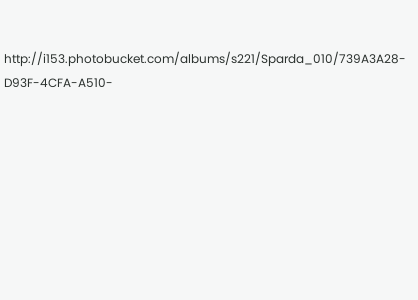http://i153.photobucket.com/albums/s221/Sparda_010/739A3A28-D93F-4CFA-A510-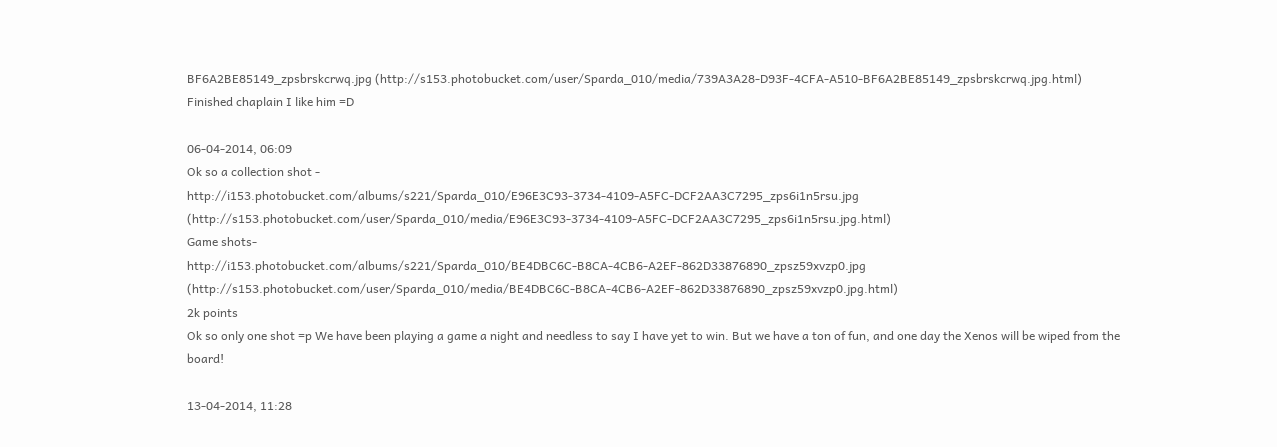BF6A2BE85149_zpsbrskcrwq.jpg (http://s153.photobucket.com/user/Sparda_010/media/739A3A28-D93F-4CFA-A510-BF6A2BE85149_zpsbrskcrwq.jpg.html)
Finished chaplain I like him =D

06-04-2014, 06:09
Ok so a collection shot -
http://i153.photobucket.com/albums/s221/Sparda_010/E96E3C93-3734-4109-A5FC-DCF2AA3C7295_zps6i1n5rsu.jpg (http://s153.photobucket.com/user/Sparda_010/media/E96E3C93-3734-4109-A5FC-DCF2AA3C7295_zps6i1n5rsu.jpg.html)
Game shots-
http://i153.photobucket.com/albums/s221/Sparda_010/BE4DBC6C-B8CA-4CB6-A2EF-862D33876890_zpsz59xvzp0.jpg (http://s153.photobucket.com/user/Sparda_010/media/BE4DBC6C-B8CA-4CB6-A2EF-862D33876890_zpsz59xvzp0.jpg.html)
2k points
Ok so only one shot =p We have been playing a game a night and needless to say I have yet to win. But we have a ton of fun, and one day the Xenos will be wiped from the board!

13-04-2014, 11:28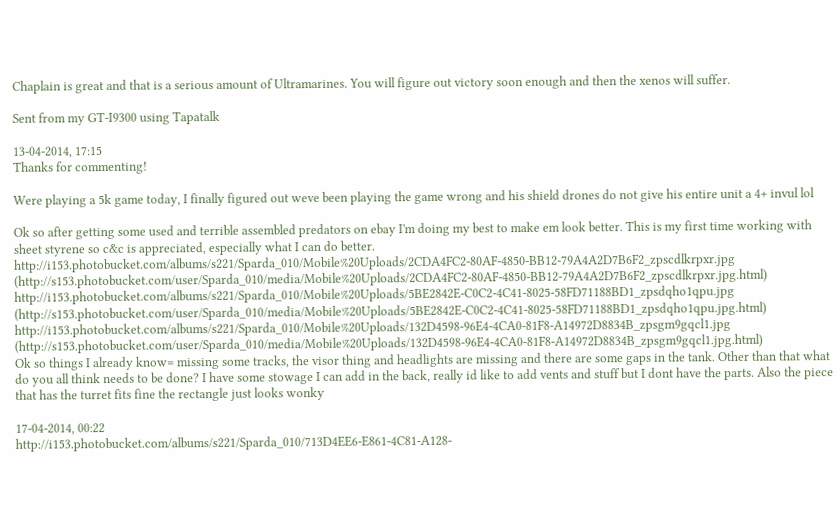Chaplain is great and that is a serious amount of Ultramarines. You will figure out victory soon enough and then the xenos will suffer.

Sent from my GT-I9300 using Tapatalk

13-04-2014, 17:15
Thanks for commenting!

Were playing a 5k game today, I finally figured out weve been playing the game wrong and his shield drones do not give his entire unit a 4+ invul lol

Ok so after getting some used and terrible assembled predators on ebay I'm doing my best to make em look better. This is my first time working with sheet styrene so c&c is appreciated, especially what I can do better.
http://i153.photobucket.com/albums/s221/Sparda_010/Mobile%20Uploads/2CDA4FC2-80AF-4850-BB12-79A4A2D7B6F2_zpscdlkrpxr.jpg (http://s153.photobucket.com/user/Sparda_010/media/Mobile%20Uploads/2CDA4FC2-80AF-4850-BB12-79A4A2D7B6F2_zpscdlkrpxr.jpg.html)
http://i153.photobucket.com/albums/s221/Sparda_010/Mobile%20Uploads/5BE2842E-C0C2-4C41-8025-58FD71188BD1_zpsdqho1qpu.jpg (http://s153.photobucket.com/user/Sparda_010/media/Mobile%20Uploads/5BE2842E-C0C2-4C41-8025-58FD71188BD1_zpsdqho1qpu.jpg.html)
http://i153.photobucket.com/albums/s221/Sparda_010/Mobile%20Uploads/132D4598-96E4-4CA0-81F8-A14972D8834B_zpsgm9gqcl1.jpg (http://s153.photobucket.com/user/Sparda_010/media/Mobile%20Uploads/132D4598-96E4-4CA0-81F8-A14972D8834B_zpsgm9gqcl1.jpg.html)
Ok so things I already know= missing some tracks, the visor thing and headlights are missing and there are some gaps in the tank. Other than that what do you all think needs to be done? I have some stowage I can add in the back, really id like to add vents and stuff but I dont have the parts. Also the piece that has the turret fits fine the rectangle just looks wonky

17-04-2014, 00:22
http://i153.photobucket.com/albums/s221/Sparda_010/713D4EE6-E861-4C81-A128-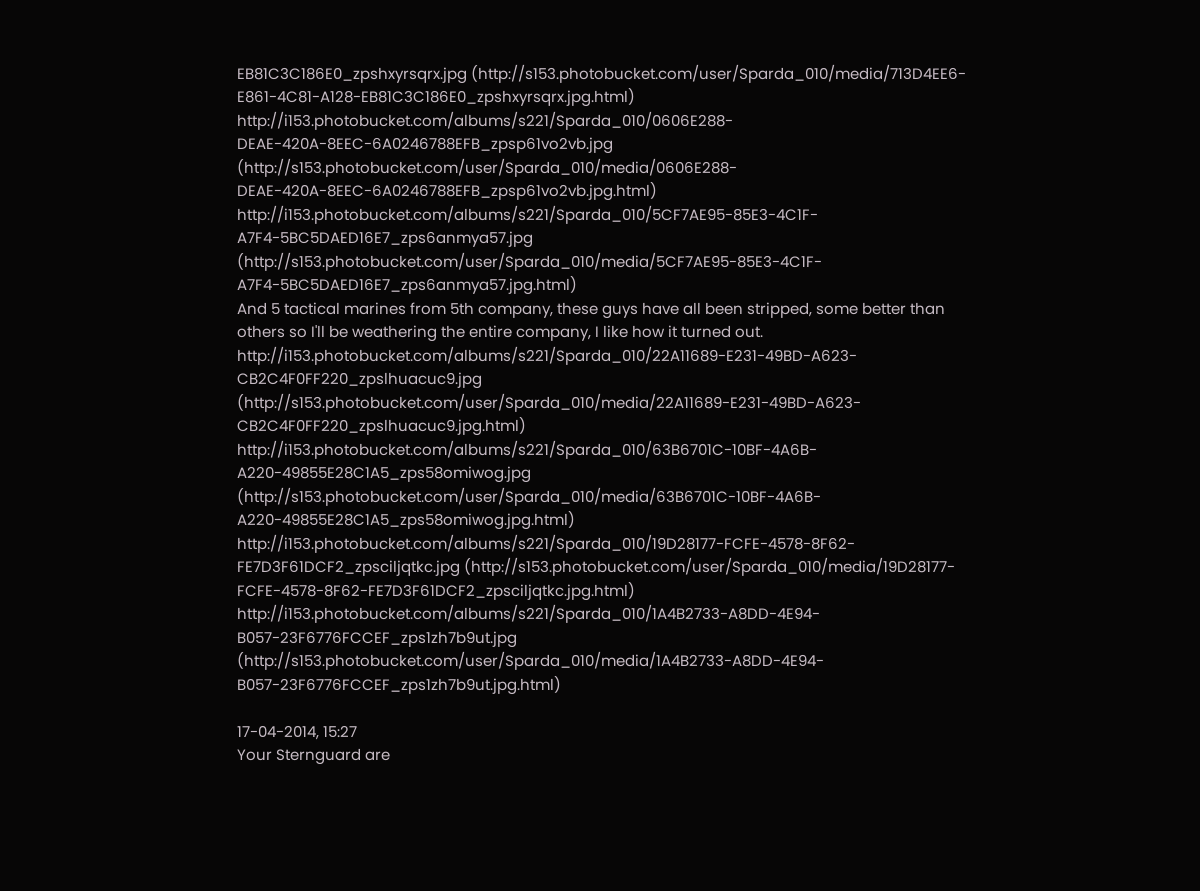EB81C3C186E0_zpshxyrsqrx.jpg (http://s153.photobucket.com/user/Sparda_010/media/713D4EE6-E861-4C81-A128-EB81C3C186E0_zpshxyrsqrx.jpg.html)
http://i153.photobucket.com/albums/s221/Sparda_010/0606E288-DEAE-420A-8EEC-6A0246788EFB_zpsp61vo2vb.jpg (http://s153.photobucket.com/user/Sparda_010/media/0606E288-DEAE-420A-8EEC-6A0246788EFB_zpsp61vo2vb.jpg.html)
http://i153.photobucket.com/albums/s221/Sparda_010/5CF7AE95-85E3-4C1F-A7F4-5BC5DAED16E7_zps6anmya57.jpg (http://s153.photobucket.com/user/Sparda_010/media/5CF7AE95-85E3-4C1F-A7F4-5BC5DAED16E7_zps6anmya57.jpg.html)
And 5 tactical marines from 5th company, these guys have all been stripped, some better than others so I'll be weathering the entire company, I like how it turned out.
http://i153.photobucket.com/albums/s221/Sparda_010/22A11689-E231-49BD-A623-CB2C4F0FF220_zpslhuacuc9.jpg (http://s153.photobucket.com/user/Sparda_010/media/22A11689-E231-49BD-A623-CB2C4F0FF220_zpslhuacuc9.jpg.html)
http://i153.photobucket.com/albums/s221/Sparda_010/63B6701C-10BF-4A6B-A220-49855E28C1A5_zps58omiwog.jpg (http://s153.photobucket.com/user/Sparda_010/media/63B6701C-10BF-4A6B-A220-49855E28C1A5_zps58omiwog.jpg.html)
http://i153.photobucket.com/albums/s221/Sparda_010/19D28177-FCFE-4578-8F62-FE7D3F61DCF2_zpsciljqtkc.jpg (http://s153.photobucket.com/user/Sparda_010/media/19D28177-FCFE-4578-8F62-FE7D3F61DCF2_zpsciljqtkc.jpg.html)
http://i153.photobucket.com/albums/s221/Sparda_010/1A4B2733-A8DD-4E94-B057-23F6776FCCEF_zps1zh7b9ut.jpg (http://s153.photobucket.com/user/Sparda_010/media/1A4B2733-A8DD-4E94-B057-23F6776FCCEF_zps1zh7b9ut.jpg.html)

17-04-2014, 15:27
Your Sternguard are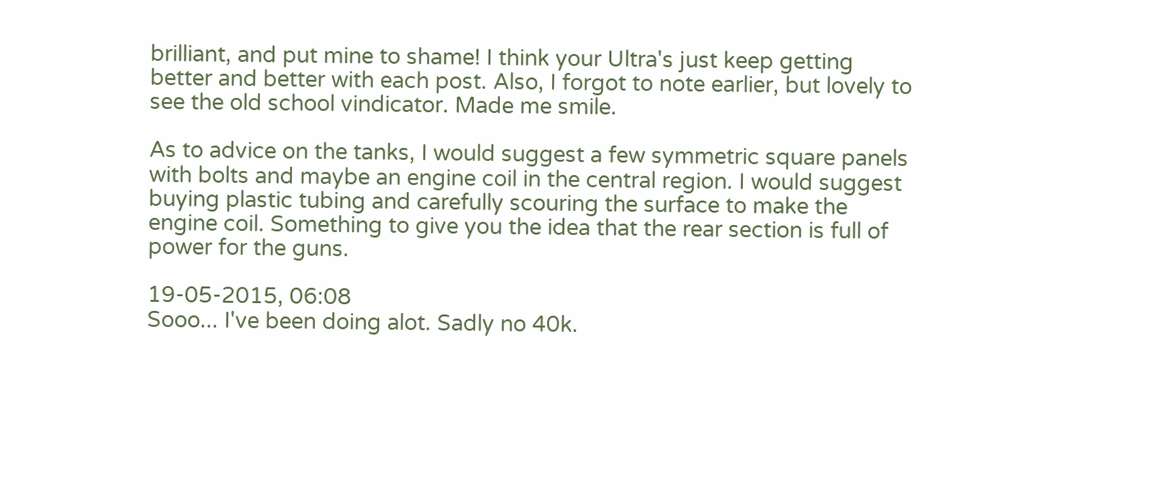brilliant, and put mine to shame! I think your Ultra's just keep getting better and better with each post. Also, I forgot to note earlier, but lovely to see the old school vindicator. Made me smile.

As to advice on the tanks, I would suggest a few symmetric square panels with bolts and maybe an engine coil in the central region. I would suggest buying plastic tubing and carefully scouring the surface to make the engine coil. Something to give you the idea that the rear section is full of power for the guns.

19-05-2015, 06:08
Sooo... I've been doing alot. Sadly no 40k.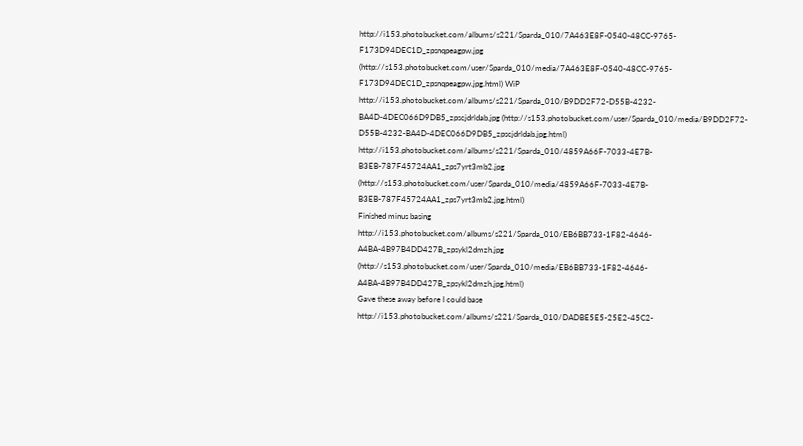http://i153.photobucket.com/albums/s221/Sparda_010/7A463E8F-0540-48CC-9765-F173D94DEC1D_zpsnqpeagpw.jpg (http://s153.photobucket.com/user/Sparda_010/media/7A463E8F-0540-48CC-9765-F173D94DEC1D_zpsnqpeagpw.jpg.html) WiP
http://i153.photobucket.com/albums/s221/Sparda_010/B9DD2F72-D55B-4232-BA4D-4DEC066D9DB5_zpscjdrldab.jpg (http://s153.photobucket.com/user/Sparda_010/media/B9DD2F72-D55B-4232-BA4D-4DEC066D9DB5_zpscjdrldab.jpg.html)
http://i153.photobucket.com/albums/s221/Sparda_010/4859A66F-7033-4E7B-B3EB-787F45724AA1_zps7yrt3mb2.jpg (http://s153.photobucket.com/user/Sparda_010/media/4859A66F-7033-4E7B-B3EB-787F45724AA1_zps7yrt3mb2.jpg.html)
Finished minus basing
http://i153.photobucket.com/albums/s221/Sparda_010/EB6BB733-1F82-4646-A4BA-4B97B4DD427B_zpsykl2dmzh.jpg (http://s153.photobucket.com/user/Sparda_010/media/EB6BB733-1F82-4646-A4BA-4B97B4DD427B_zpsykl2dmzh.jpg.html)
Gave these away before I could base
http://i153.photobucket.com/albums/s221/Sparda_010/DADBE5E5-25E2-45C2-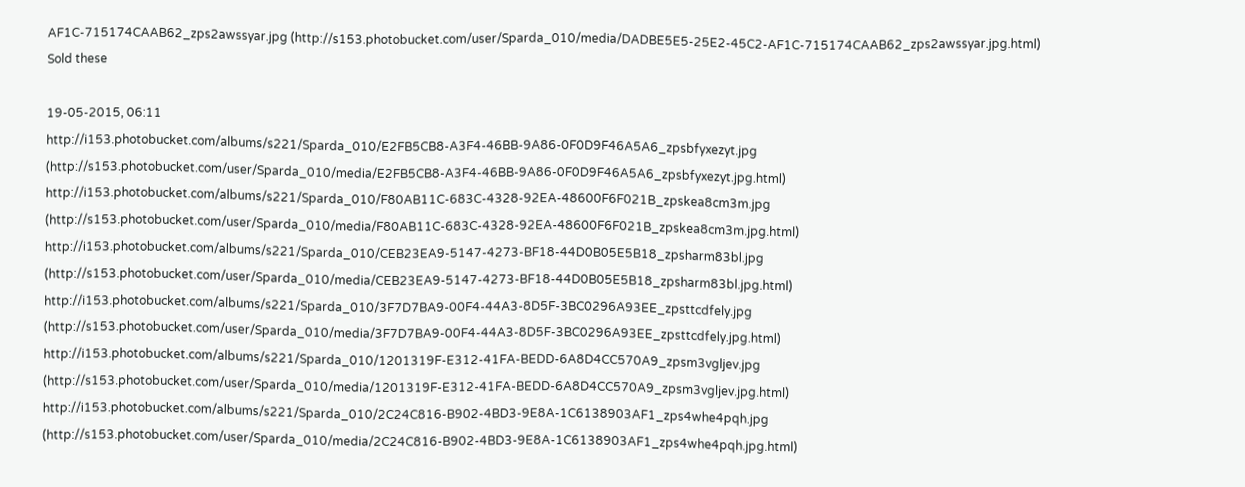AF1C-715174CAAB62_zps2awssyar.jpg (http://s153.photobucket.com/user/Sparda_010/media/DADBE5E5-25E2-45C2-AF1C-715174CAAB62_zps2awssyar.jpg.html)
Sold these

19-05-2015, 06:11
http://i153.photobucket.com/albums/s221/Sparda_010/E2FB5CB8-A3F4-46BB-9A86-0F0D9F46A5A6_zpsbfyxezyt.jpg (http://s153.photobucket.com/user/Sparda_010/media/E2FB5CB8-A3F4-46BB-9A86-0F0D9F46A5A6_zpsbfyxezyt.jpg.html)
http://i153.photobucket.com/albums/s221/Sparda_010/F80AB11C-683C-4328-92EA-48600F6F021B_zpskea8cm3m.jpg (http://s153.photobucket.com/user/Sparda_010/media/F80AB11C-683C-4328-92EA-48600F6F021B_zpskea8cm3m.jpg.html)
http://i153.photobucket.com/albums/s221/Sparda_010/CEB23EA9-5147-4273-BF18-44D0B05E5B18_zpsharm83bl.jpg (http://s153.photobucket.com/user/Sparda_010/media/CEB23EA9-5147-4273-BF18-44D0B05E5B18_zpsharm83bl.jpg.html)
http://i153.photobucket.com/albums/s221/Sparda_010/3F7D7BA9-00F4-44A3-8D5F-3BC0296A93EE_zpsttcdfely.jpg (http://s153.photobucket.com/user/Sparda_010/media/3F7D7BA9-00F4-44A3-8D5F-3BC0296A93EE_zpsttcdfely.jpg.html)
http://i153.photobucket.com/albums/s221/Sparda_010/1201319F-E312-41FA-BEDD-6A8D4CC570A9_zpsm3vgljev.jpg (http://s153.photobucket.com/user/Sparda_010/media/1201319F-E312-41FA-BEDD-6A8D4CC570A9_zpsm3vgljev.jpg.html)
http://i153.photobucket.com/albums/s221/Sparda_010/2C24C816-B902-4BD3-9E8A-1C6138903AF1_zps4whe4pqh.jpg (http://s153.photobucket.com/user/Sparda_010/media/2C24C816-B902-4BD3-9E8A-1C6138903AF1_zps4whe4pqh.jpg.html)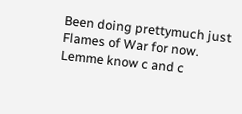Been doing prettymuch just Flames of War for now. Lemme know c and c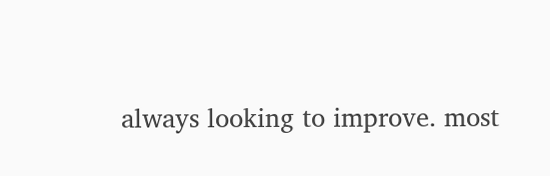always looking to improve. most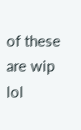of these are wip lol